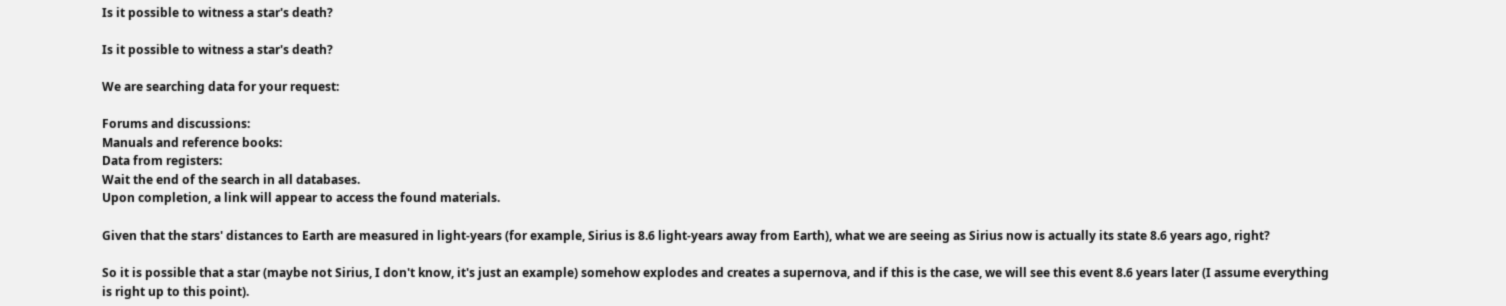Is it possible to witness a star's death?

Is it possible to witness a star's death?

We are searching data for your request:

Forums and discussions:
Manuals and reference books:
Data from registers:
Wait the end of the search in all databases.
Upon completion, a link will appear to access the found materials.

Given that the stars' distances to Earth are measured in light-years (for example, Sirius is 8.6 light-years away from Earth), what we are seeing as Sirius now is actually its state 8.6 years ago, right?

So it is possible that a star (maybe not Sirius, I don't know, it's just an example) somehow explodes and creates a supernova, and if this is the case, we will see this event 8.6 years later (I assume everything is right up to this point).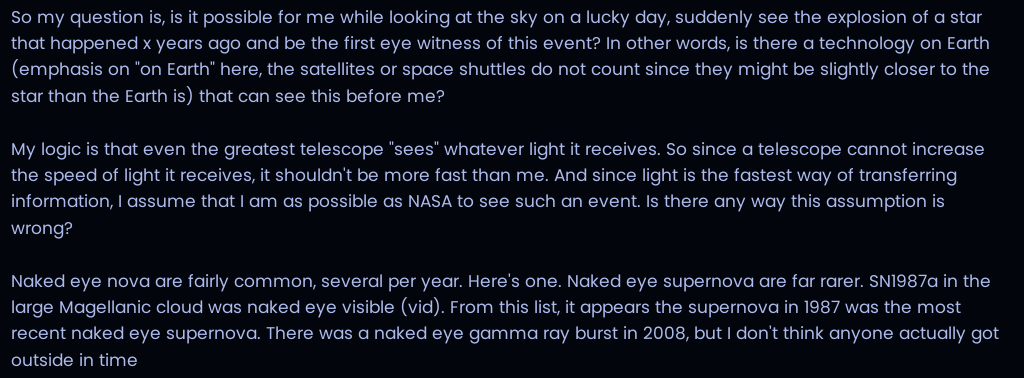So my question is, is it possible for me while looking at the sky on a lucky day, suddenly see the explosion of a star that happened x years ago and be the first eye witness of this event? In other words, is there a technology on Earth (emphasis on "on Earth" here, the satellites or space shuttles do not count since they might be slightly closer to the star than the Earth is) that can see this before me?

My logic is that even the greatest telescope "sees" whatever light it receives. So since a telescope cannot increase the speed of light it receives, it shouldn't be more fast than me. And since light is the fastest way of transferring information, I assume that I am as possible as NASA to see such an event. Is there any way this assumption is wrong?

Naked eye nova are fairly common, several per year. Here's one. Naked eye supernova are far rarer. SN1987a in the large Magellanic cloud was naked eye visible (vid). From this list, it appears the supernova in 1987 was the most recent naked eye supernova. There was a naked eye gamma ray burst in 2008, but I don't think anyone actually got outside in time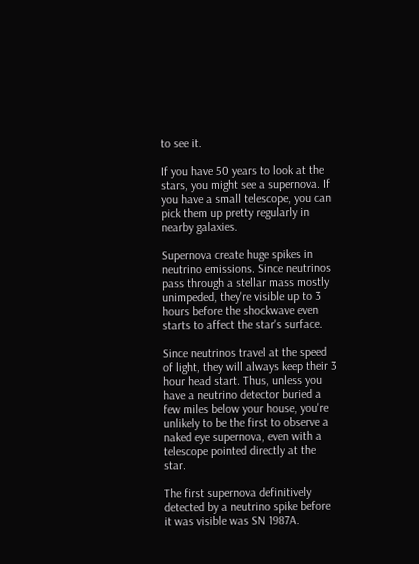to see it.

If you have 50 years to look at the stars, you might see a supernova. If you have a small telescope, you can pick them up pretty regularly in nearby galaxies.

Supernova create huge spikes in neutrino emissions. Since neutrinos pass through a stellar mass mostly unimpeded, they're visible up to 3 hours before the shockwave even starts to affect the star's surface.

Since neutrinos travel at the speed of light, they will always keep their 3 hour head start. Thus, unless you have a neutrino detector buried a few miles below your house, you're unlikely to be the first to observe a naked eye supernova, even with a telescope pointed directly at the star.

The first supernova definitively detected by a neutrino spike before it was visible was SN 1987A.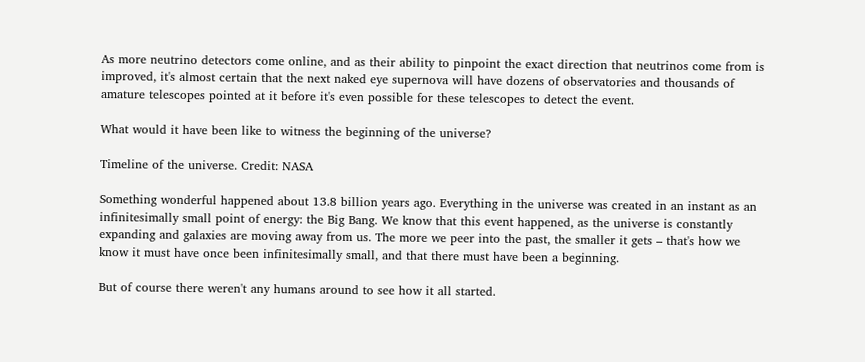As more neutrino detectors come online, and as their ability to pinpoint the exact direction that neutrinos come from is improved, it's almost certain that the next naked eye supernova will have dozens of observatories and thousands of amature telescopes pointed at it before it's even possible for these telescopes to detect the event.

What would it have been like to witness the beginning of the universe?

Timeline of the universe. Credit: NASA

Something wonderful happened about 13.8 billion years ago. Everything in the universe was created in an instant as an infinitesimally small point of energy: the Big Bang. We know that this event happened, as the universe is constantly expanding and galaxies are moving away from us. The more we peer into the past, the smaller it gets – that's how we know it must have once been infinitesimally small, and that there must have been a beginning.

But of course there weren't any humans around to see how it all started.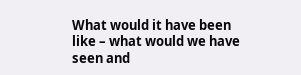What would it have been like – what would we have seen and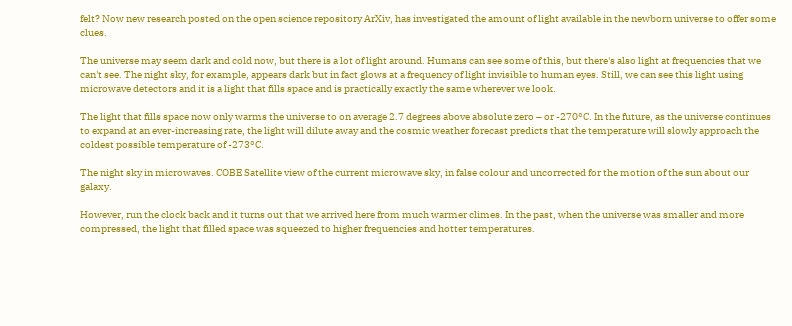felt? Now new research posted on the open science repository ArXiv, has investigated the amount of light available in the newborn universe to offer some clues.

The universe may seem dark and cold now, but there is a lot of light around. Humans can see some of this, but there's also light at frequencies that we can't see. The night sky, for example, appears dark but in fact glows at a frequency of light invisible to human eyes. Still, we can see this light using microwave detectors and it is a light that fills space and is practically exactly the same wherever we look.

The light that fills space now only warms the universe to on average 2.7 degrees above absolute zero – or -270°C. In the future, as the universe continues to expand at an ever-increasing rate, the light will dilute away and the cosmic weather forecast predicts that the temperature will slowly approach the coldest possible temperature of -273°C.

The night sky in microwaves. COBE Satellite view of the current microwave sky, in false colour and uncorrected for the motion of the sun about our galaxy.

However, run the clock back and it turns out that we arrived here from much warmer climes. In the past, when the universe was smaller and more compressed, the light that filled space was squeezed to higher frequencies and hotter temperatures.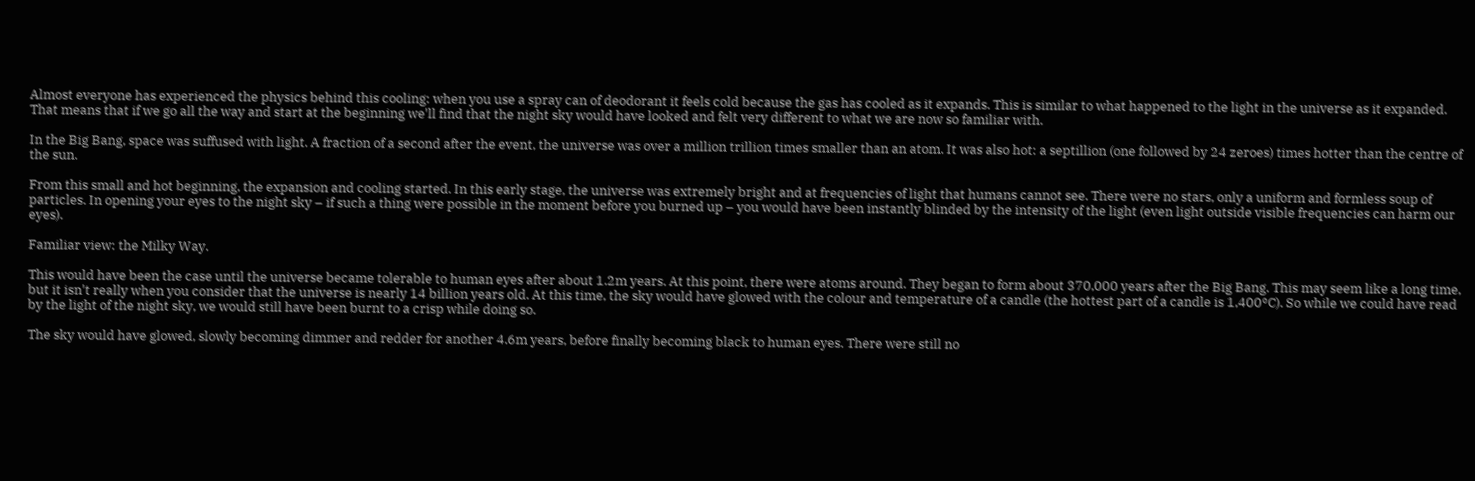Almost everyone has experienced the physics behind this cooling: when you use a spray can of deodorant it feels cold because the gas has cooled as it expands. This is similar to what happened to the light in the universe as it expanded. That means that if we go all the way and start at the beginning we'll find that the night sky would have looked and felt very different to what we are now so familiar with.

In the Big Bang, space was suffused with light. A fraction of a second after the event, the universe was over a million trillion times smaller than an atom. It was also hot: a septillion (one followed by 24 zeroes) times hotter than the centre of the sun.

From this small and hot beginning, the expansion and cooling started. In this early stage, the universe was extremely bright and at frequencies of light that humans cannot see. There were no stars, only a uniform and formless soup of particles. In opening your eyes to the night sky – if such a thing were possible in the moment before you burned up – you would have been instantly blinded by the intensity of the light (even light outside visible frequencies can harm our eyes).

Familiar view: the Milky Way.

This would have been the case until the universe became tolerable to human eyes after about 1.2m years. At this point, there were atoms around. They began to form about 370,000 years after the Big Bang. This may seem like a long time, but it isn't really when you consider that the universe is nearly 14 billion years old. At this time, the sky would have glowed with the colour and temperature of a candle (the hottest part of a candle is 1,400°C). So while we could have read by the light of the night sky, we would still have been burnt to a crisp while doing so.

The sky would have glowed, slowly becoming dimmer and redder for another 4.6m years, before finally becoming black to human eyes. There were still no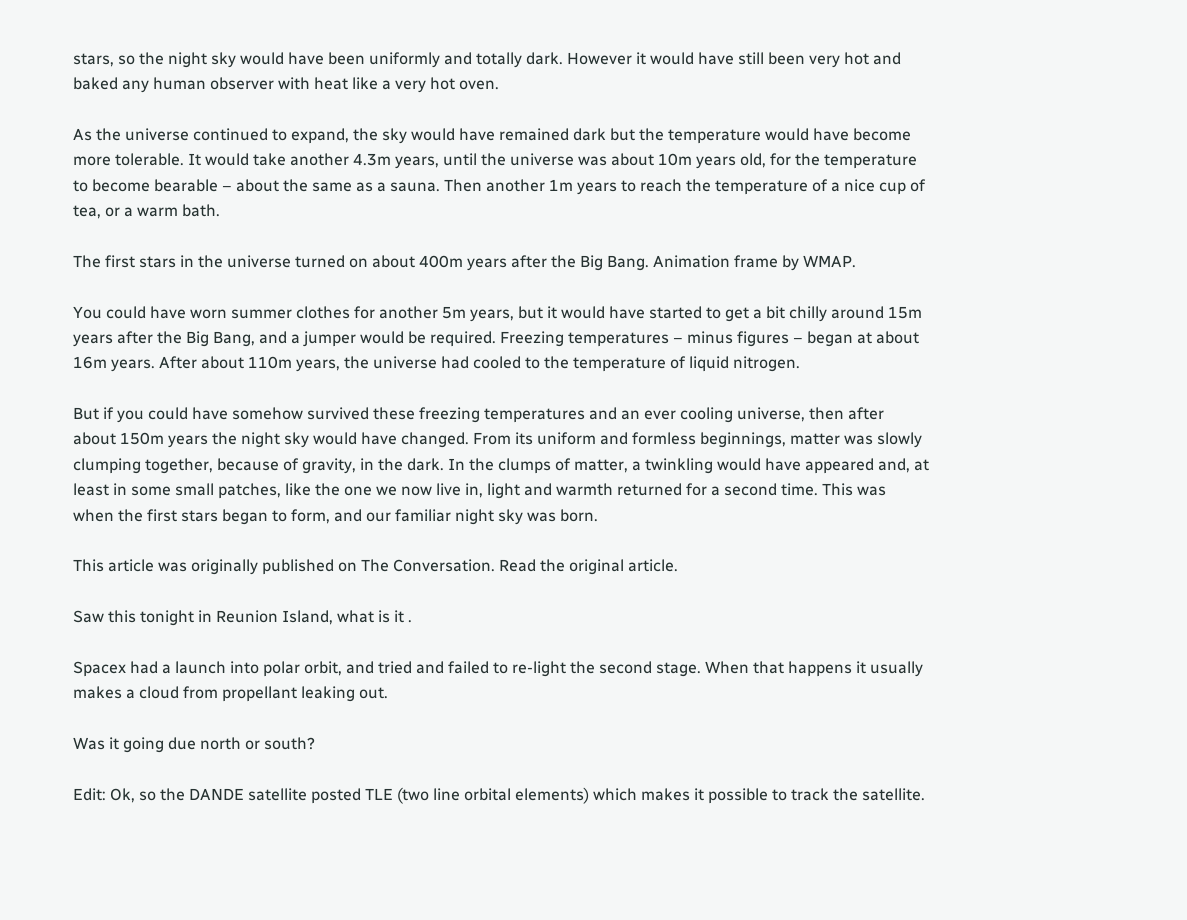stars, so the night sky would have been uniformly and totally dark. However it would have still been very hot and baked any human observer with heat like a very hot oven.

As the universe continued to expand, the sky would have remained dark but the temperature would have become more tolerable. It would take another 4.3m years, until the universe was about 10m years old, for the temperature to become bearable – about the same as a sauna. Then another 1m years to reach the temperature of a nice cup of tea, or a warm bath.

The first stars in the universe turned on about 400m years after the Big Bang. Animation frame by WMAP.

You could have worn summer clothes for another 5m years, but it would have started to get a bit chilly around 15m years after the Big Bang, and a jumper would be required. Freezing temperatures – minus figures – began at about 16m years. After about 110m years, the universe had cooled to the temperature of liquid nitrogen.

But if you could have somehow survived these freezing temperatures and an ever cooling universe, then after about 150m years the night sky would have changed. From its uniform and formless beginnings, matter was slowly clumping together, because of gravity, in the dark. In the clumps of matter, a twinkling would have appeared and, at least in some small patches, like the one we now live in, light and warmth returned for a second time. This was when the first stars began to form, and our familiar night sky was born.

This article was originally published on The Conversation. Read the original article.

Saw this tonight in Reunion Island, what is it .

Spacex had a launch into polar orbit, and tried and failed to re-light the second stage. When that happens it usually makes a cloud from propellant leaking out.

Was it going due north or south?

Edit: Ok, so the DANDE satellite posted TLE (two line orbital elements) which makes it possible to track the satellite.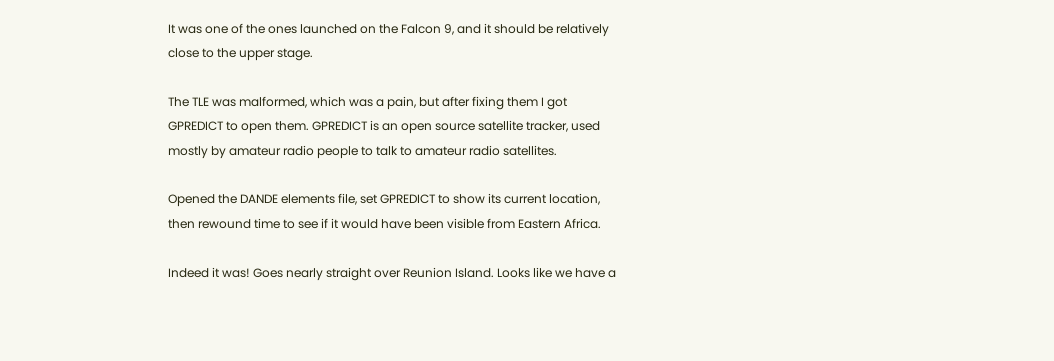It was one of the ones launched on the Falcon 9, and it should be relatively close to the upper stage.

The TLE was malformed, which was a pain, but after fixing them I got GPREDICT to open them. GPREDICT is an open source satellite tracker, used mostly by amateur radio people to talk to amateur radio satellites.

Opened the DANDE elements file, set GPREDICT to show its current location, then rewound time to see if it would have been visible from Eastern Africa.

Indeed it was! Goes nearly straight over Reunion Island. Looks like we have a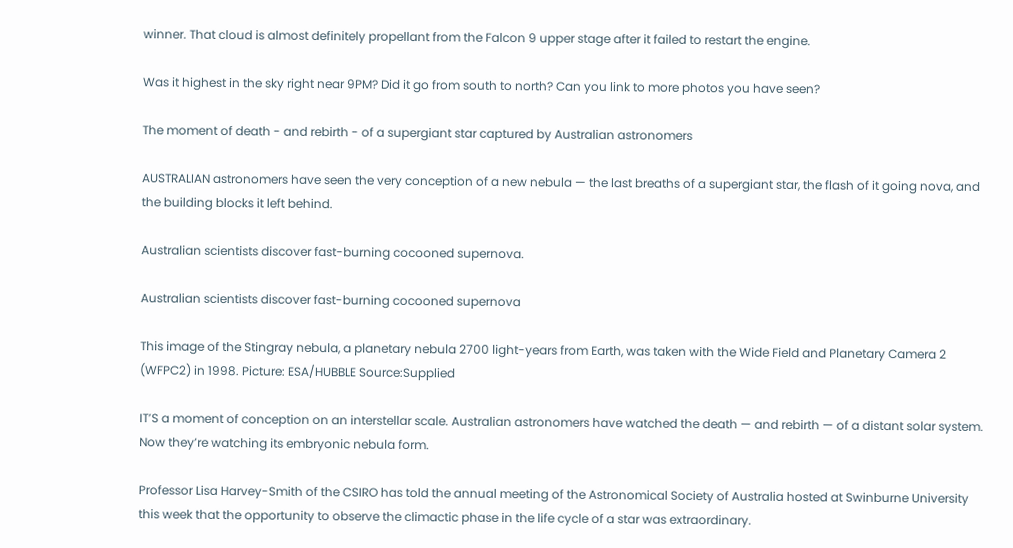winner. That cloud is almost definitely propellant from the Falcon 9 upper stage after it failed to restart the engine.

Was it highest in the sky right near 9PM? Did it go from south to north? Can you link to more photos you have seen?

The moment of death - and rebirth - of a supergiant star captured by Australian astronomers

AUSTRALIAN astronomers have seen the very conception of a new nebula — the last breaths of a supergiant star, the flash of it going nova, and the building blocks it left behind.

Australian scientists discover fast-burning cocooned supernova.

Australian scientists discover fast-burning cocooned supernova

This image of the Stingray nebula, a planetary nebula 2700 light-years from Earth, was taken with the Wide Field and Planetary Camera 2 (WFPC2) in 1998. Picture: ESA/HUBBLE Source:Supplied

IT’S a moment of conception on an interstellar scale. Australian astronomers have watched the death — and rebirth — of a distant solar system. Now they’re watching its embryonic nebula form.

Professor Lisa Harvey-Smith of the CSIRO has told the annual meeting of the Astronomical Society of Australia hosted at Swinburne University this week that the opportunity to observe the climactic phase in the life cycle of a star was extraordinary.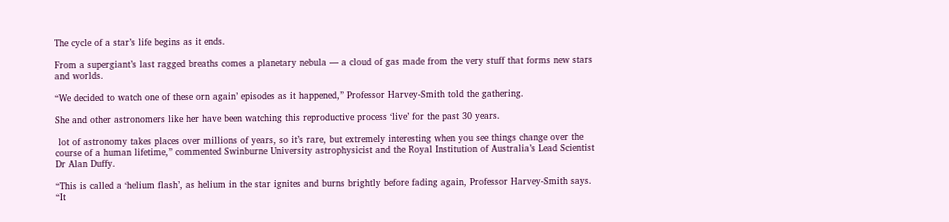The cycle of a star’s life begins as it ends.

From a supergiant’s last ragged breaths comes a planetary nebula — a cloud of gas made from the very stuff that forms new stars and worlds.

“We decided to watch one of these orn again’ episodes as it happened,” Professor Harvey-Smith told the gathering.

She and other astronomers like her have been watching this reproductive process ‘live’ for the past 30 years.

 lot of astronomy takes places over millions of years, so it’s rare, but extremely interesting when you see things change over the course of a human lifetime,” commented Swinburne University astrophysicist and the Royal Institution of Australia’s Lead Scientist Dr Alan Duffy.

“This is called a ‘helium flash’, as helium in the star ignites and burns brightly before fading again, Professor Harvey-Smith says. “It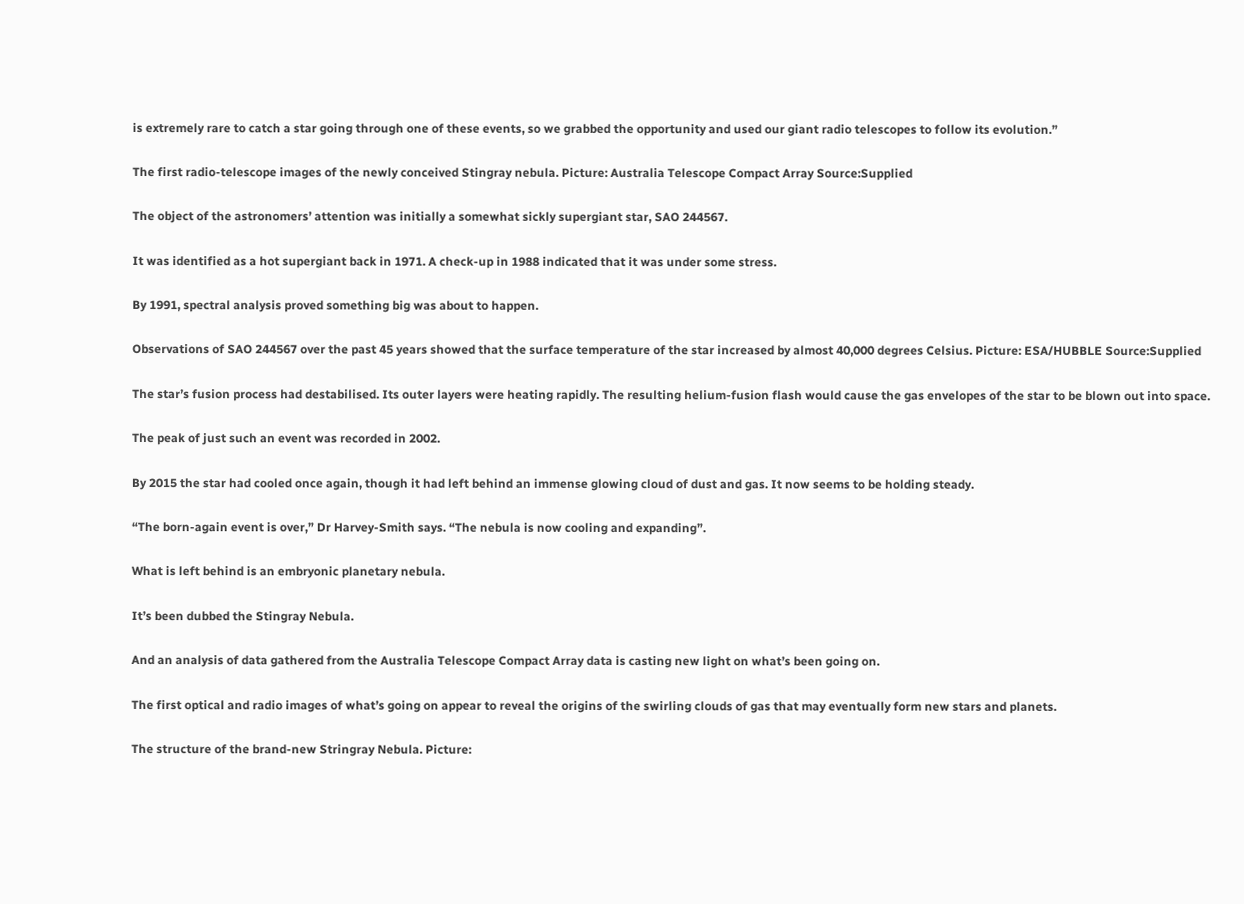is extremely rare to catch a star going through one of these events, so we grabbed the opportunity and used our giant radio telescopes to follow its evolution.”

The first radio-telescope images of the newly conceived Stingray nebula. Picture: Australia Telescope Compact Array Source:Supplied

The object of the astronomers’ attention was initially a somewhat sickly supergiant star, SAO 244567.

It was identified as a hot supergiant back in 1971. A check-up in 1988 indicated that it was under some stress.

By 1991, spectral analysis proved something big was about to happen.

Observations of SAO 244567 over the past 45 years showed that the surface temperature of the star increased by almost 40,000 degrees Celsius. Picture: ESA/HUBBLE Source:Supplied

The star’s fusion process had destabilised. Its outer layers were heating rapidly. The resulting helium-fusion flash would cause the gas envelopes of the star to be blown out into space.

The peak of just such an event was recorded in 2002.

By 2015 the star had cooled once again, though it had left behind an immense glowing cloud of dust and gas. It now seems to be holding steady.

“The born-again event is over,” Dr Harvey-Smith says. “The nebula is now cooling and expanding”.

What is left behind is an embryonic planetary nebula.

It’s been dubbed the Stingray Nebula.

And an analysis of data gathered from the Australia Telescope Compact Array data is casting new light on what’s been going on.

The first optical and radio images of what’s going on appear to reveal the origins of the swirling clouds of gas that may eventually form new stars and planets.

The structure of the brand-new Stringray Nebula. Picture: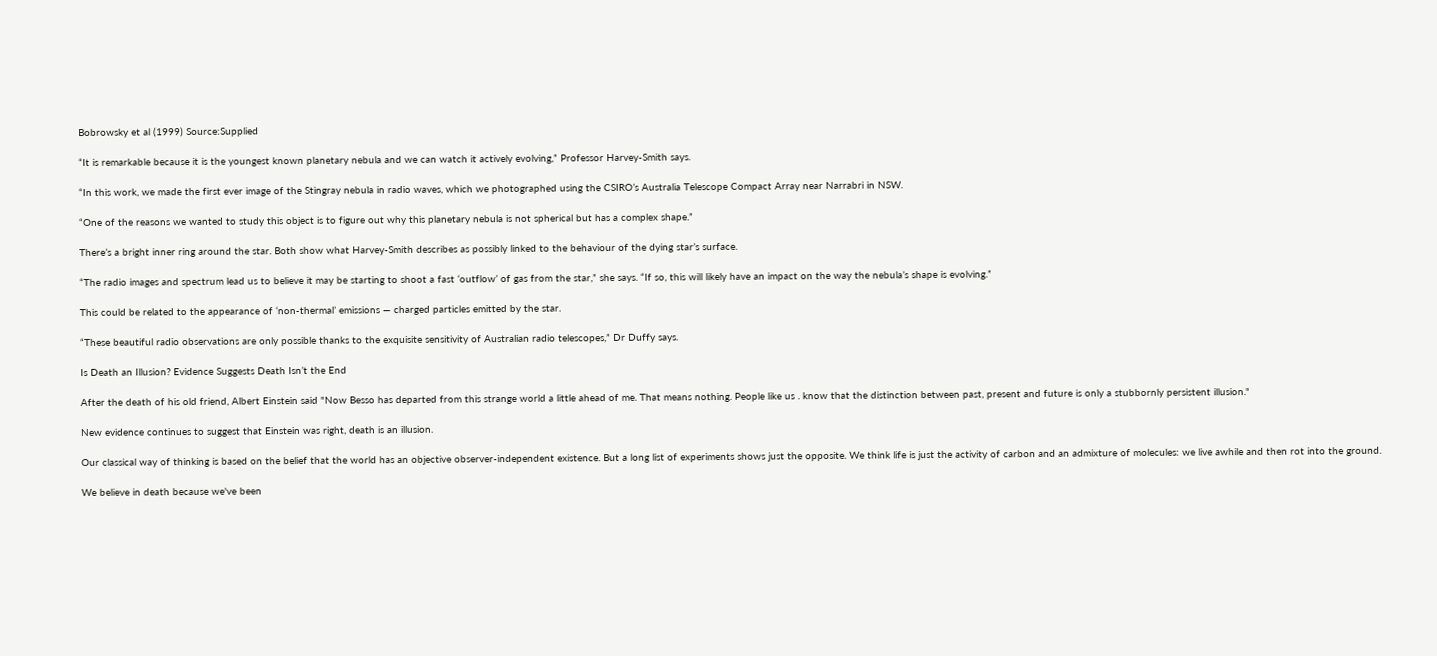Bobrowsky et al (1999) Source:Supplied

“It is remarkable because it is the youngest known planetary nebula and we can watch it actively evolving,” Professor Harvey-Smith says.

“In this work, we made the first ever image of the Stingray nebula in radio waves, which we photographed using the CSIRO’s Australia Telescope Compact Array near Narrabri in NSW.

“One of the reasons we wanted to study this object is to figure out why this planetary nebula is not spherical but has a complex shape.”

There’s a bright inner ring around the star. Both show what Harvey-Smith describes as possibly linked to the behaviour of the dying star’s surface.

“The radio images and spectrum lead us to believe it may be starting to shoot a fast ‘outflow’ of gas from the star,” she says. “If so, this will likely have an impact on the way the nebula’s shape is evolving.”

This could be related to the appearance of ‘non-thermal’ emissions — charged particles emitted by the star.

“These beautiful radio observations are only possible thanks to the exquisite sensitivity of Australian radio telescopes,” Dr Duffy says.

Is Death an Illusion? Evidence Suggests Death Isn’t the End

After the death of his old friend, Albert Einstein said "Now Besso has departed from this strange world a little ahead of me. That means nothing. People like us . know that the distinction between past, present and future is only a stubbornly persistent illusion."

New evidence continues to suggest that Einstein was right, death is an illusion.

Our classical way of thinking is based on the belief that the world has an objective observer-independent existence. But a long list of experiments shows just the opposite. We think life is just the activity of carbon and an admixture of molecules: we live awhile and then rot into the ground.

We believe in death because we've been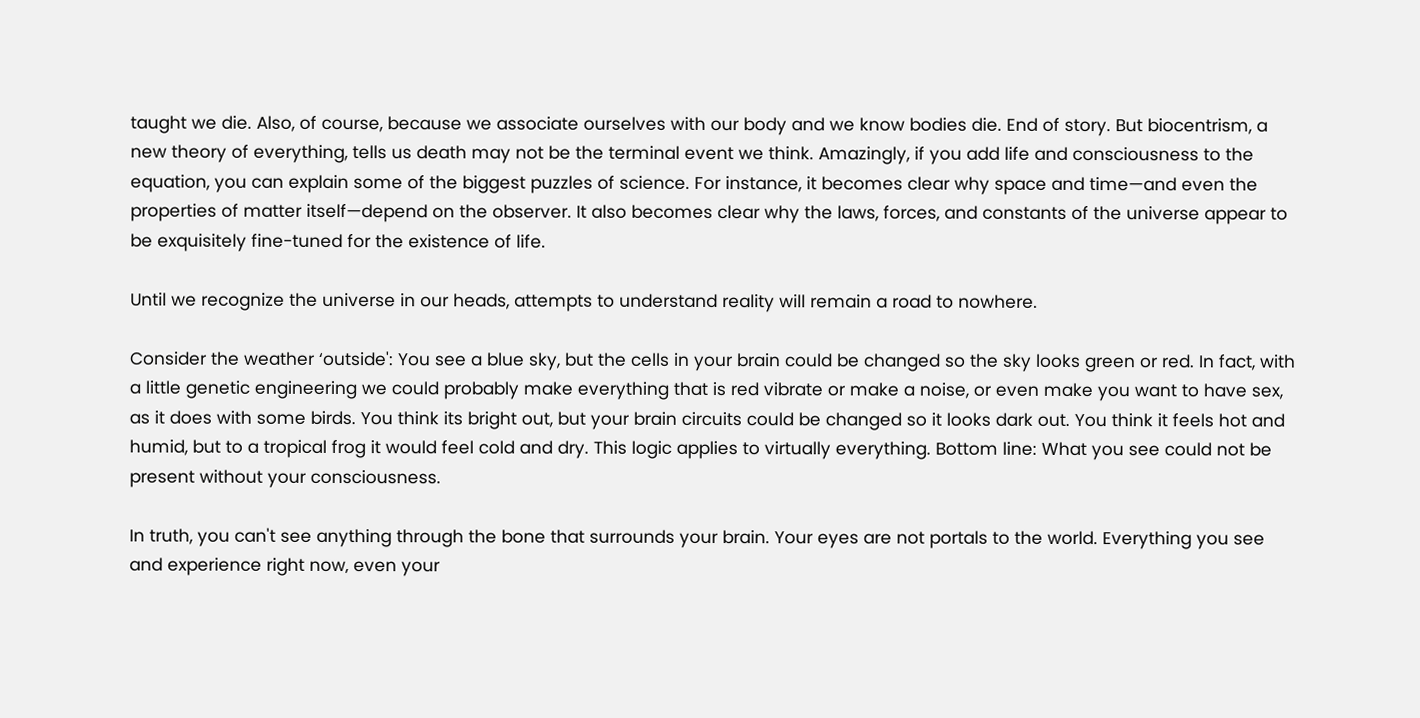taught we die. Also, of course, because we associate ourselves with our body and we know bodies die. End of story. But biocentrism, a new theory of everything, tells us death may not be the terminal event we think. Amazingly, if you add life and consciousness to the equation, you can explain some of the biggest puzzles of science. For instance, it becomes clear why space and time—and even the properties of matter itself—depend on the observer. It also becomes clear why the laws, forces, and constants of the universe appear to be exquisitely fine-tuned for the existence of life.

Until we recognize the universe in our heads, attempts to understand reality will remain a road to nowhere.

Consider the weather ‘outside': You see a blue sky, but the cells in your brain could be changed so the sky looks green or red. In fact, with a little genetic engineering we could probably make everything that is red vibrate or make a noise, or even make you want to have sex, as it does with some birds. You think its bright out, but your brain circuits could be changed so it looks dark out. You think it feels hot and humid, but to a tropical frog it would feel cold and dry. This logic applies to virtually everything. Bottom line: What you see could not be present without your consciousness.

In truth, you can't see anything through the bone that surrounds your brain. Your eyes are not portals to the world. Everything you see and experience right now‚ even your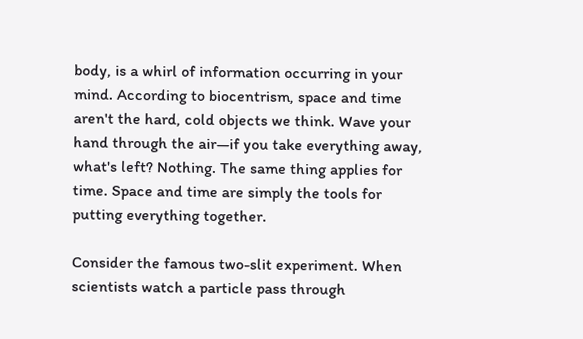body, is a whirl of information occurring in your mind. According to biocentrism, space and time aren't the hard, cold objects we think. Wave your hand through the air—if you take everything away, what's left? Nothing. The same thing applies for time. Space and time are simply the tools for putting everything together.

Consider the famous two-slit experiment. When scientists watch a particle pass through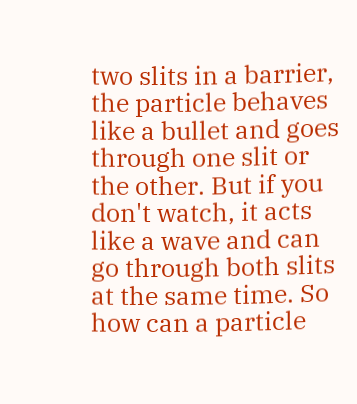two slits in a barrier, the particle behaves like a bullet and goes through one slit or the other. But if you don't watch, it acts like a wave and can go through both slits at the same time. So how can a particle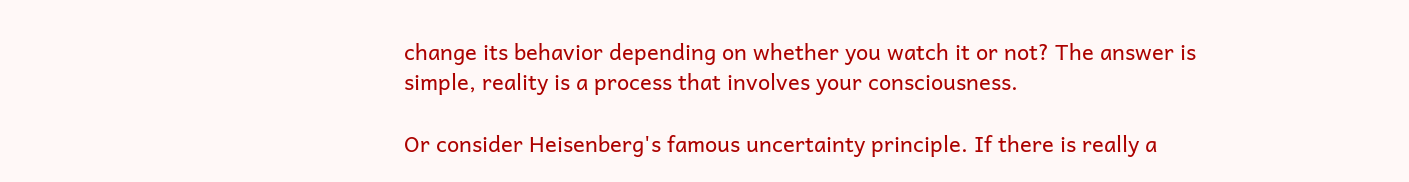change its behavior depending on whether you watch it or not? The answer is simple, reality is a process that involves your consciousness.

Or consider Heisenberg's famous uncertainty principle. If there is really a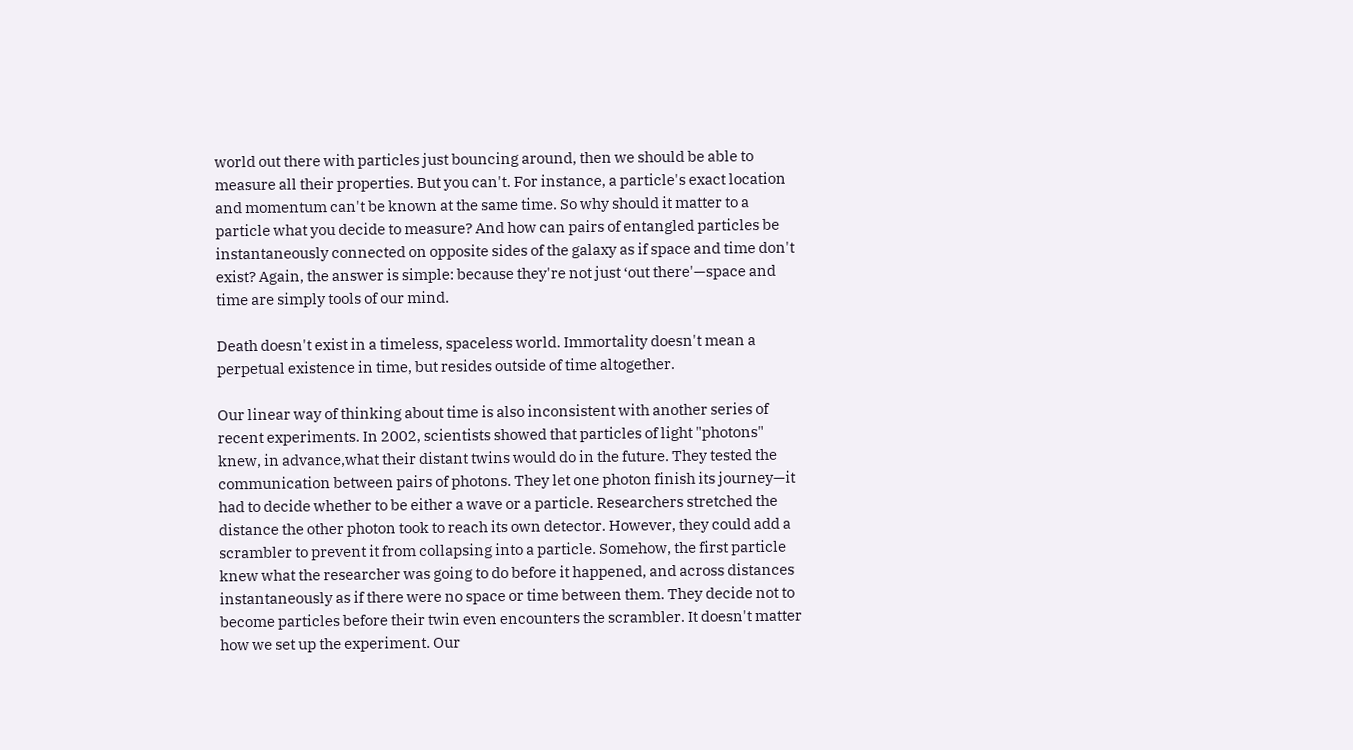world out there with particles just bouncing around, then we should be able to measure all their properties. But you can't. For instance, a particle's exact location and momentum can't be known at the same time. So why should it matter to a particle what you decide to measure? And how can pairs of entangled particles be instantaneously connected on opposite sides of the galaxy as if space and time don't exist? Again, the answer is simple: because they're not just ‘out there'—space and time are simply tools of our mind.

Death doesn't exist in a timeless, spaceless world. Immortality doesn't mean a perpetual existence in time, but resides outside of time altogether.

Our linear way of thinking about time is also inconsistent with another series of recent experiments. In 2002, scientists showed that particles of light "photons" knew, in advance,what their distant twins would do in the future. They tested the communication between pairs of photons. They let one photon finish its journey—it had to decide whether to be either a wave or a particle. Researchers stretched the distance the other photon took to reach its own detector. However, they could add a scrambler to prevent it from collapsing into a particle. Somehow, the first particle knew what the researcher was going to do before it happened, and across distances instantaneously as if there were no space or time between them. They decide not to become particles before their twin even encounters the scrambler. It doesn't matter how we set up the experiment. Our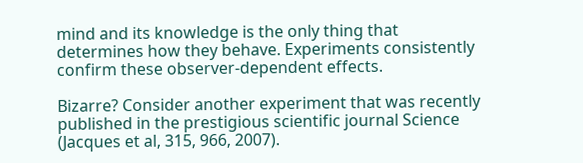mind and its knowledge is the only thing that determines how they behave. Experiments consistently confirm these observer-dependent effects.

Bizarre? Consider another experiment that was recently published in the prestigious scientific journal Science (Jacques et al, 315, 966, 2007).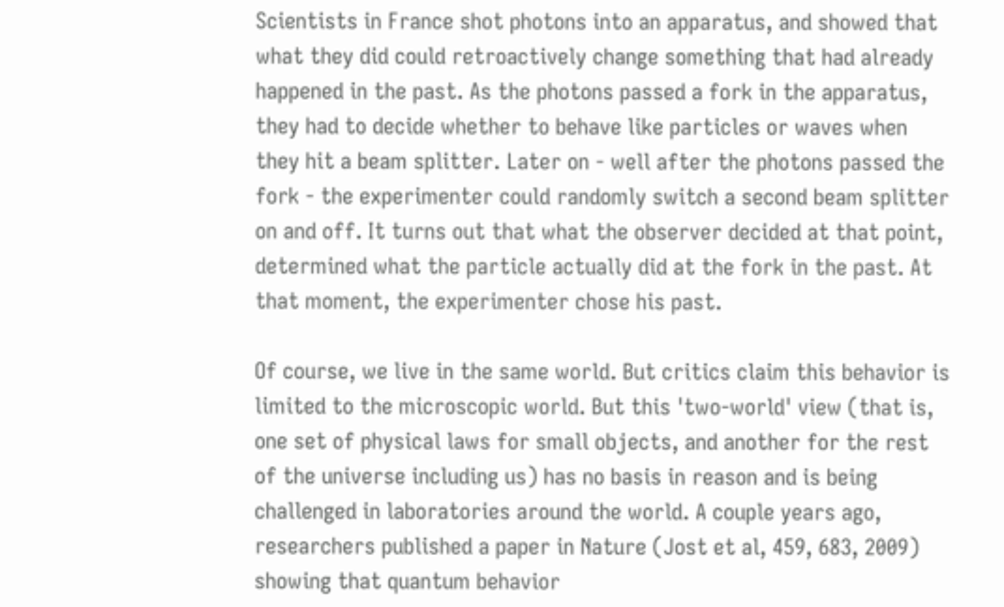Scientists in France shot photons into an apparatus, and showed that what they did could retroactively change something that had already happened in the past. As the photons passed a fork in the apparatus, they had to decide whether to behave like particles or waves when they hit a beam splitter. Later on - well after the photons passed the fork - the experimenter could randomly switch a second beam splitter on and off. It turns out that what the observer decided at that point, determined what the particle actually did at the fork in the past. At that moment, the experimenter chose his past.

Of course, we live in the same world. But critics claim this behavior is limited to the microscopic world. But this 'two-world' view (that is, one set of physical laws for small objects, and another for the rest of the universe including us) has no basis in reason and is being challenged in laboratories around the world. A couple years ago, researchers published a paper in Nature (Jost et al, 459, 683, 2009) showing that quantum behavior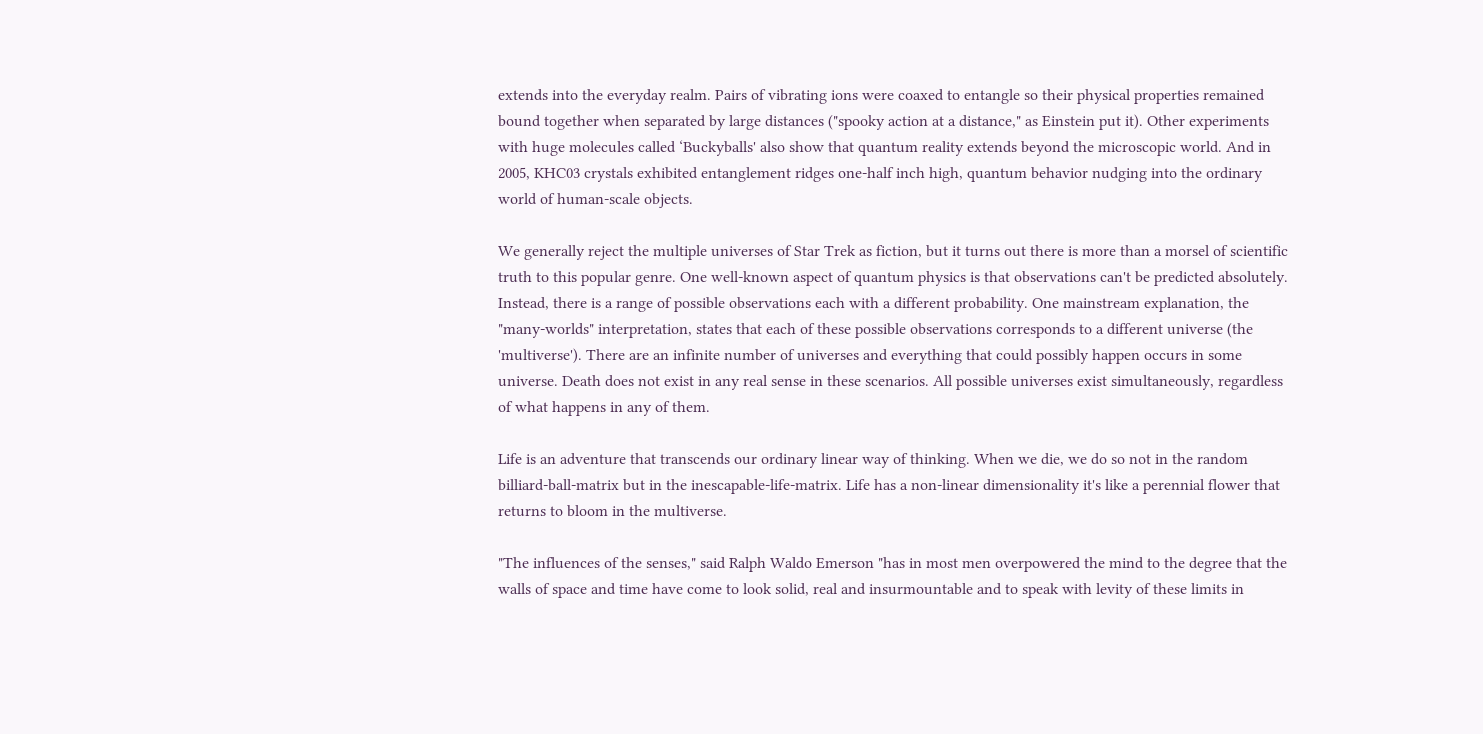extends into the everyday realm. Pairs of vibrating ions were coaxed to entangle so their physical properties remained bound together when separated by large distances ("spooky action at a distance," as Einstein put it). Other experiments with huge molecules called ‘Buckyballs' also show that quantum reality extends beyond the microscopic world. And in 2005, KHC03 crystals exhibited entanglement ridges one-half inch high, quantum behavior nudging into the ordinary world of human-scale objects.

We generally reject the multiple universes of Star Trek as fiction, but it turns out there is more than a morsel of scientific truth to this popular genre. One well-known aspect of quantum physics is that observations can't be predicted absolutely. Instead, there is a range of possible observations each with a different probability. One mainstream explanation, the "many-worlds" interpretation, states that each of these possible observations corresponds to a different universe (the 'multiverse'). There are an infinite number of universes and everything that could possibly happen occurs in some universe. Death does not exist in any real sense in these scenarios. All possible universes exist simultaneously, regardless of what happens in any of them.

Life is an adventure that transcends our ordinary linear way of thinking. When we die, we do so not in the random billiard-ball-matrix but in the inescapable-life-matrix. Life has a non-linear dimensionality it's like a perennial flower that returns to bloom in the multiverse.

"The influences of the senses," said Ralph Waldo Emerson "has in most men overpowered the mind to the degree that the walls of space and time have come to look solid, real and insurmountable and to speak with levity of these limits in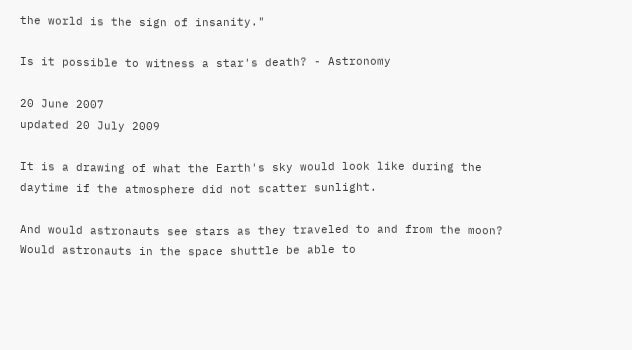the world is the sign of insanity."

Is it possible to witness a star's death? - Astronomy

20 June 2007
updated 20 July 2009

It is a drawing of what the Earth's sky would look like during the daytime if the atmosphere did not scatter sunlight.

And would astronauts see stars as they traveled to and from the moon? Would astronauts in the space shuttle be able to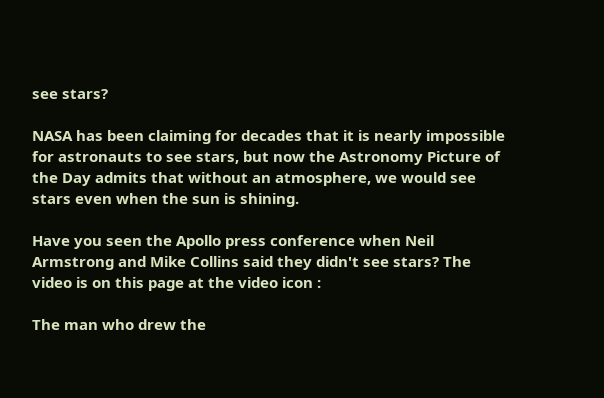see stars?

NASA has been claiming for decades that it is nearly impossible for astronauts to see stars, but now the Astronomy Picture of the Day admits that without an atmosphere, we would see stars even when the sun is shining.

Have you seen the Apollo press conference when Neil Armstrong and Mike Collins said they didn't see stars? The video is on this page at the video icon :

The man who drew the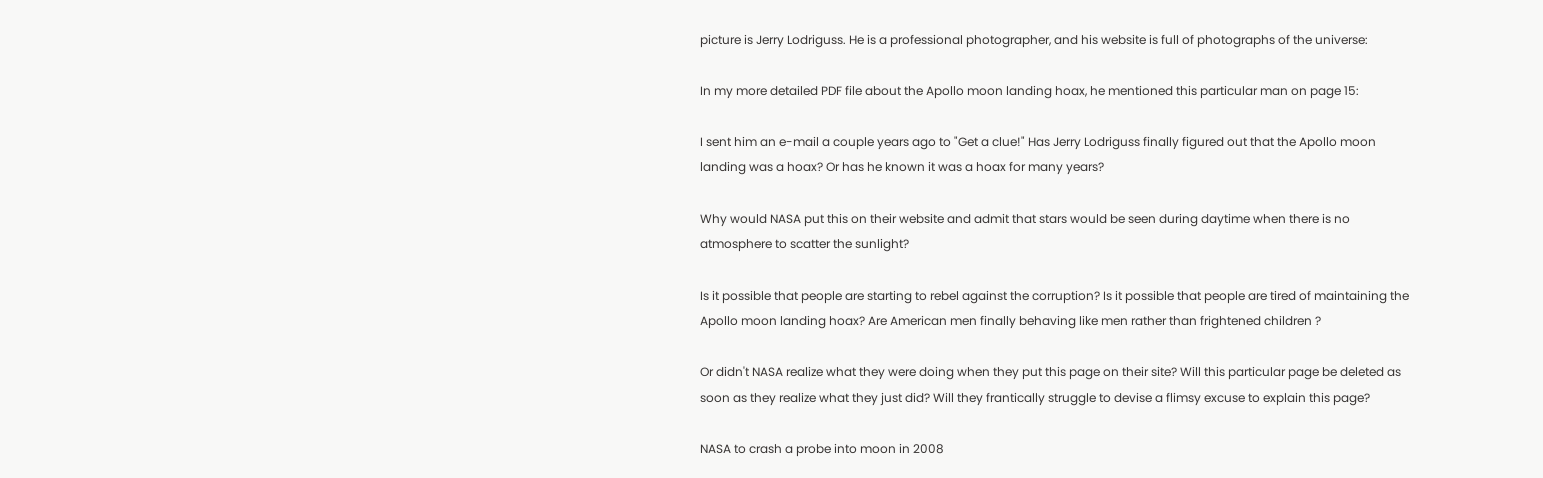picture is Jerry Lodriguss. He is a professional photographer, and his website is full of photographs of the universe:

In my more detailed PDF file about the Apollo moon landing hoax, he mentioned this particular man on page 15:

I sent him an e-mail a couple years ago to "Get a clue!" Has Jerry Lodriguss finally figured out that the Apollo moon landing was a hoax? Or has he known it was a hoax for many years?

Why would NASA put this on their website and admit that stars would be seen during daytime when there is no atmosphere to scatter the sunlight?

Is it possible that people are starting to rebel against the corruption? Is it possible that people are tired of maintaining the Apollo moon landing hoax? Are American men finally behaving like men rather than frightened children ?

Or didn't NASA realize what they were doing when they put this page on their site? Will this particular page be deleted as soon as they realize what they just did? Will they frantically struggle to devise a flimsy excuse to explain this page?

NASA to crash a probe into moon in 2008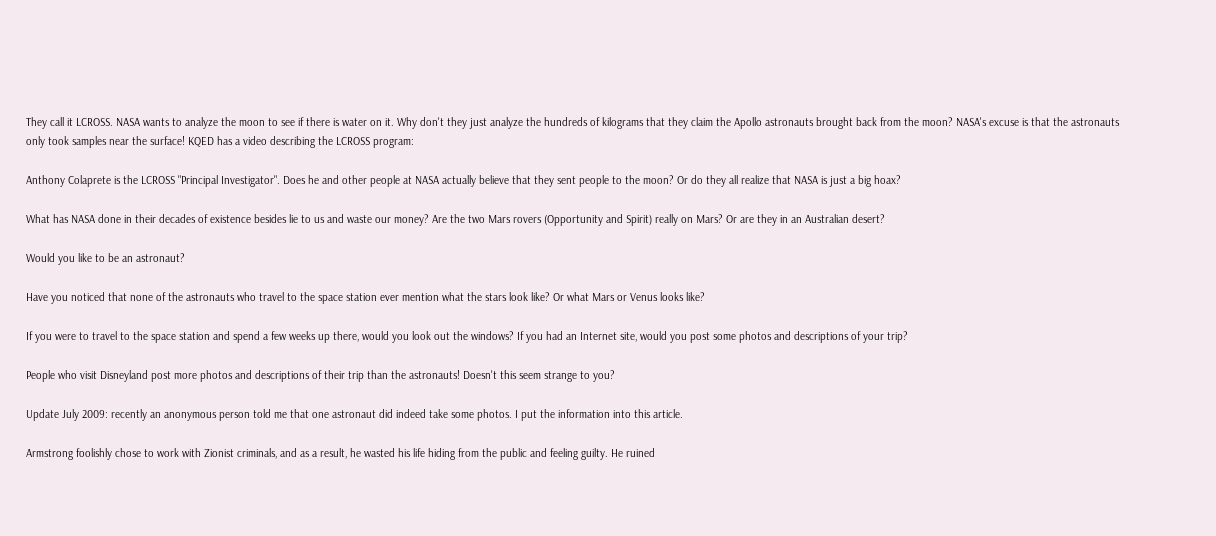They call it LCROSS. NASA wants to analyze the moon to see if there is water on it. Why don't they just analyze the hundreds of kilograms that they claim the Apollo astronauts brought back from the moon? NASA's excuse is that the astronauts only took samples near the surface! KQED has a video describing the LCROSS program:

Anthony Colaprete is the LCROSS "Principal Investigator". Does he and other people at NASA actually believe that they sent people to the moon? Or do they all realize that NASA is just a big hoax?

What has NASA done in their decades of existence besides lie to us and waste our money? Are the two Mars rovers (Opportunity and Spirit) really on Mars? Or are they in an Australian desert?

Would you like to be an astronaut?

Have you noticed that none of the astronauts who travel to the space station ever mention what the stars look like? Or what Mars or Venus looks like?

If you were to travel to the space station and spend a few weeks up there, would you look out the windows? If you had an Internet site, would you post some photos and descriptions of your trip?

People who visit Disneyland post more photos and descriptions of their trip than the astronauts! Doesn't this seem strange to you?

Update July 2009: recently an anonymous person told me that one astronaut did indeed take some photos. I put the information into this article.

Armstrong foolishly chose to work with Zionist criminals, and as a result, he wasted his life hiding from the public and feeling guilty. He ruined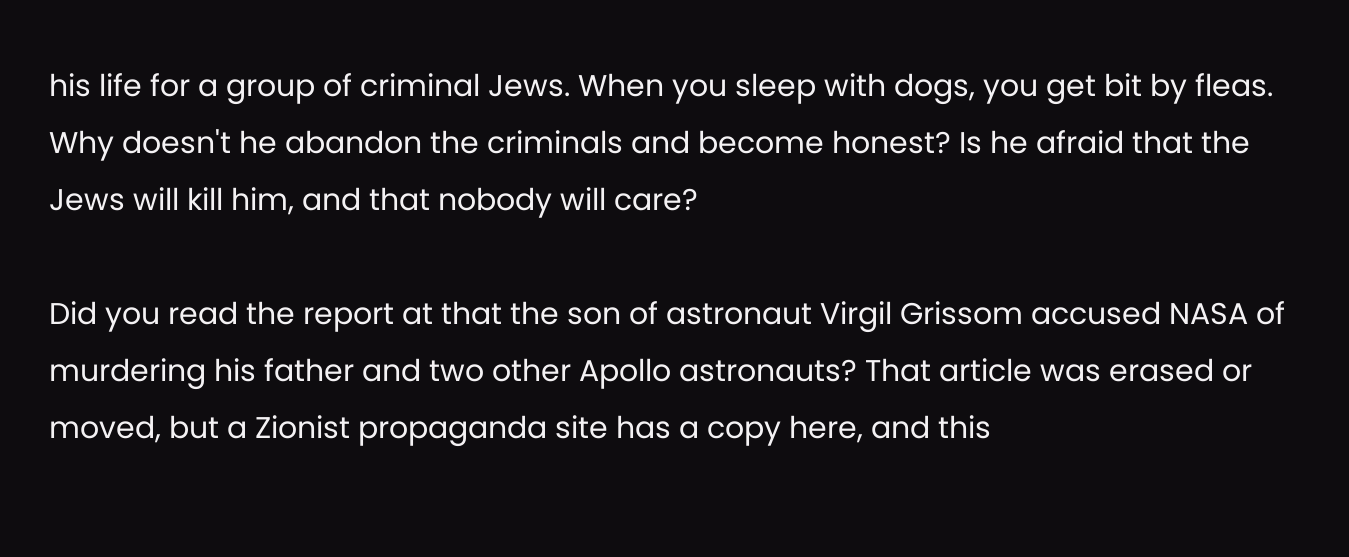his life for a group of criminal Jews. When you sleep with dogs, you get bit by fleas. Why doesn't he abandon the criminals and become honest? Is he afraid that the Jews will kill him, and that nobody will care?

Did you read the report at that the son of astronaut Virgil Grissom accused NASA of murdering his father and two other Apollo astronauts? That article was erased or moved, but a Zionist propaganda site has a copy here, and this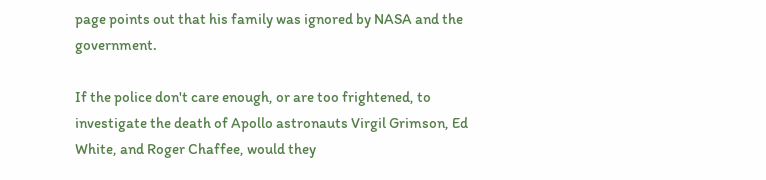page points out that his family was ignored by NASA and the government.

If the police don't care enough, or are too frightened, to investigate the death of Apollo astronauts Virgil Grimson, Ed White, and Roger Chaffee, would they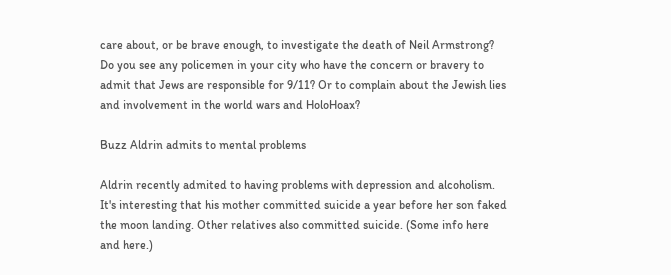care about, or be brave enough, to investigate the death of Neil Armstrong? Do you see any policemen in your city who have the concern or bravery to admit that Jews are responsible for 9/11? Or to complain about the Jewish lies and involvement in the world wars and HoloHoax?

Buzz Aldrin admits to mental problems

Aldrin recently admited to having problems with depression and alcoholism. It's interesting that his mother committed suicide a year before her son faked the moon landing. Other relatives also committed suicide. (Some info here and here.)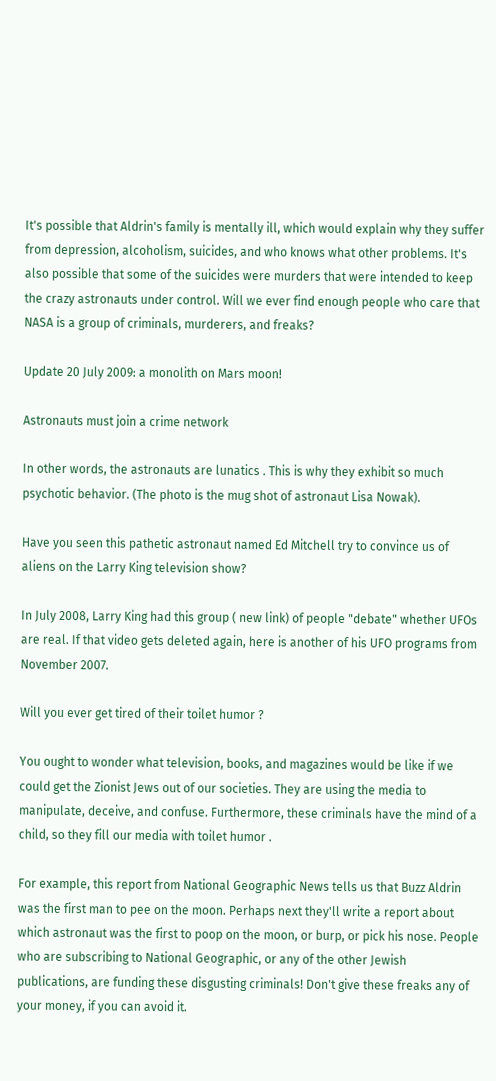It's possible that Aldrin's family is mentally ill, which would explain why they suffer from depression, alcoholism, suicides, and who knows what other problems. It's also possible that some of the suicides were murders that were intended to keep the crazy astronauts under control. Will we ever find enough people who care that NASA is a group of criminals, murderers, and freaks?

Update 20 July 2009: a monolith on Mars moon!

Astronauts must join a crime network

In other words, the astronauts are lunatics . This is why they exhibit so much psychotic behavior. (The photo is the mug shot of astronaut Lisa Nowak).

Have you seen this pathetic astronaut named Ed Mitchell try to convince us of aliens on the Larry King television show?

In July 2008, Larry King had this group ( new link) of people "debate" whether UFOs are real. If that video gets deleted again, here is another of his UFO programs from November 2007.

Will you ever get tired of their toilet humor ?

You ought to wonder what television, books, and magazines would be like if we could get the Zionist Jews out of our societies. They are using the media to manipulate, deceive, and confuse. Furthermore, these criminals have the mind of a child, so they fill our media with toilet humor .

For example, this report from National Geographic News tells us that Buzz Aldrin was the first man to pee on the moon. Perhaps next they'll write a report about which astronaut was the first to poop on the moon, or burp, or pick his nose. People who are subscribing to National Geographic, or any of the other Jewish publications, are funding these disgusting criminals! Don't give these freaks any of your money, if you can avoid it.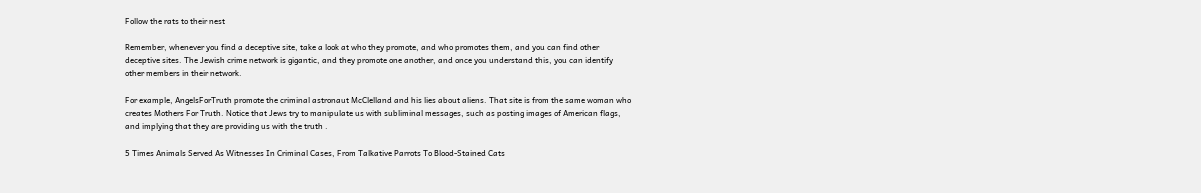Follow the rats to their nest

Remember, whenever you find a deceptive site, take a look at who they promote, and who promotes them, and you can find other deceptive sites. The Jewish crime network is gigantic, and they promote one another, and once you understand this, you can identify other members in their network.

For example, AngelsForTruth promote the criminal astronaut McClelland and his lies about aliens. That site is from the same woman who creates Mothers For Truth. Notice that Jews try to manipulate us with subliminal messages, such as posting images of American flags, and implying that they are providing us with the truth .

5 Times Animals Served As Witnesses In Criminal Cases, From Talkative Parrots To Blood-Stained Cats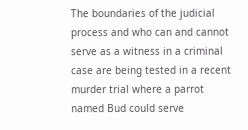The boundaries of the judicial process and who can and cannot serve as a witness in a criminal case are being tested in a recent murder trial where a parrot named Bud could serve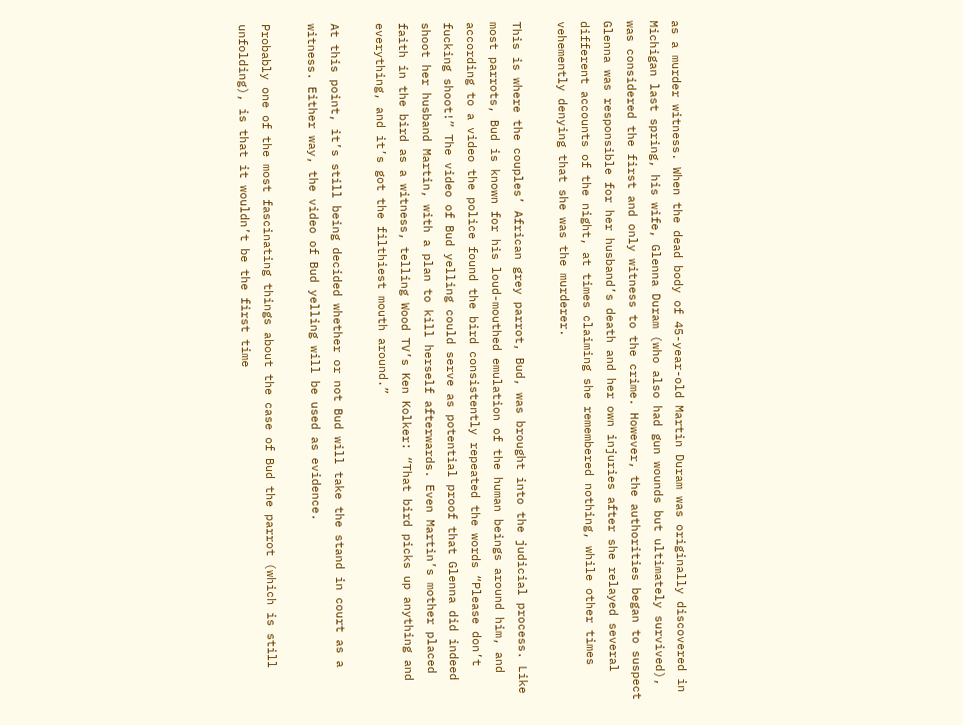as a murder witness. When the dead body of 45-year-old Martin Duram was originally discovered in Michigan last spring, his wife, Glenna Duram (who also had gun wounds but ultimately survived), was considered the first and only witness to the crime. However, the authorities began to suspect Glenna was responsible for her husband’s death and her own injuries after she relayed several different accounts of the night, at times claiming she remembered nothing, while other times vehemently denying that she was the murderer.

This is where the couples’ African grey parrot, Bud, was brought into the judicial process. Like most parrots, Bud is known for his loud-mouthed emulation of the human beings around him, and according to a video the police found the bird consistently repeated the words “Please don’t fucking shoot!” The video of Bud yelling could serve as potential proof that Glenna did indeed shoot her husband Martin, with a plan to kill herself afterwards. Even Martin’s mother placed faith in the bird as a witness, telling Wood TV’s Ken Kolker: “That bird picks up anything and everything, and it’s got the filthiest mouth around.”

At this point, it’s still being decided whether or not Bud will take the stand in court as a witness. Either way, the video of Bud yelling will be used as evidence.

Probably one of the most fascinating things about the case of Bud the parrot (which is still unfolding), is that it wouldn’t be the first time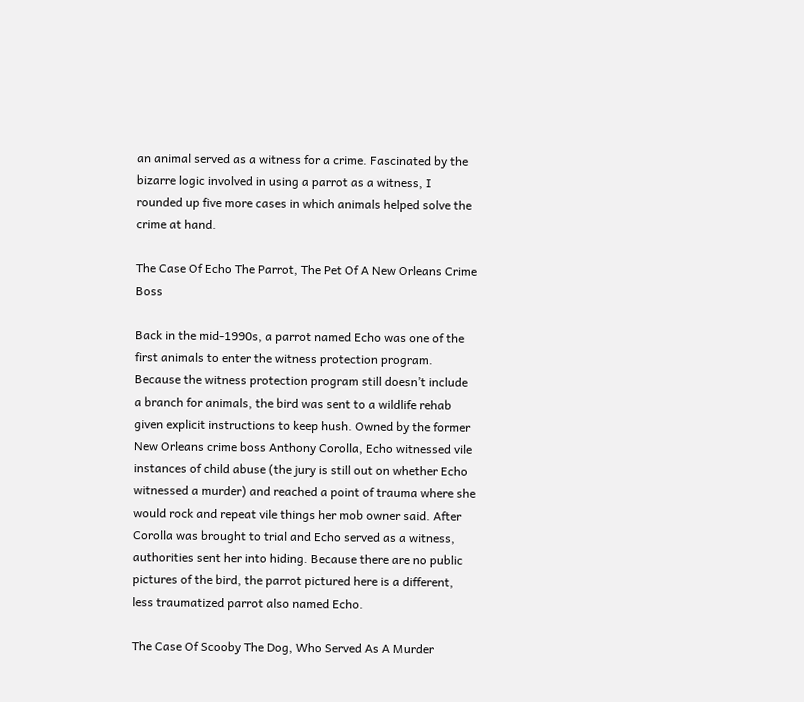an animal served as a witness for a crime. Fascinated by the bizarre logic involved in using a parrot as a witness, I rounded up five more cases in which animals helped solve the crime at hand.

The Case Of Echo The Parrot, The Pet Of A New Orleans Crime Boss

Back in the mid-1990s, a parrot named Echo was one of the first animals to enter the witness protection program. Because the witness protection program still doesn’t include a branch for animals, the bird was sent to a wildlife rehab given explicit instructions to keep hush. Owned by the former New Orleans crime boss Anthony Corolla, Echo witnessed vile instances of child abuse (the jury is still out on whether Echo witnessed a murder) and reached a point of trauma where she would rock and repeat vile things her mob owner said. After Corolla was brought to trial and Echo served as a witness, authorities sent her into hiding. Because there are no public pictures of the bird, the parrot pictured here is a different, less traumatized parrot also named Echo.

The Case Of Scooby The Dog, Who Served As A Murder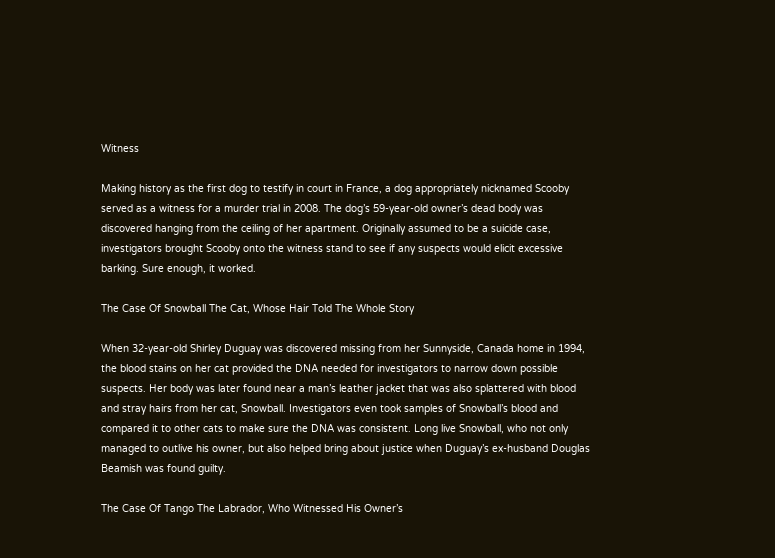Witness

Making history as the first dog to testify in court in France, a dog appropriately nicknamed Scooby served as a witness for a murder trial in 2008. The dog’s 59-year-old owner’s dead body was discovered hanging from the ceiling of her apartment. Originally assumed to be a suicide case, investigators brought Scooby onto the witness stand to see if any suspects would elicit excessive barking. Sure enough, it worked.

The Case Of Snowball The Cat, Whose Hair Told The Whole Story

When 32-year-old Shirley Duguay was discovered missing from her Sunnyside, Canada home in 1994, the blood stains on her cat provided the DNA needed for investigators to narrow down possible suspects. Her body was later found near a man’s leather jacket that was also splattered with blood and stray hairs from her cat, Snowball. Investigators even took samples of Snowball’s blood and compared it to other cats to make sure the DNA was consistent. Long live Snowball, who not only managed to outlive his owner, but also helped bring about justice when Duguay’s ex-husband Douglas Beamish was found guilty.

The Case Of Tango The Labrador, Who Witnessed His Owner’s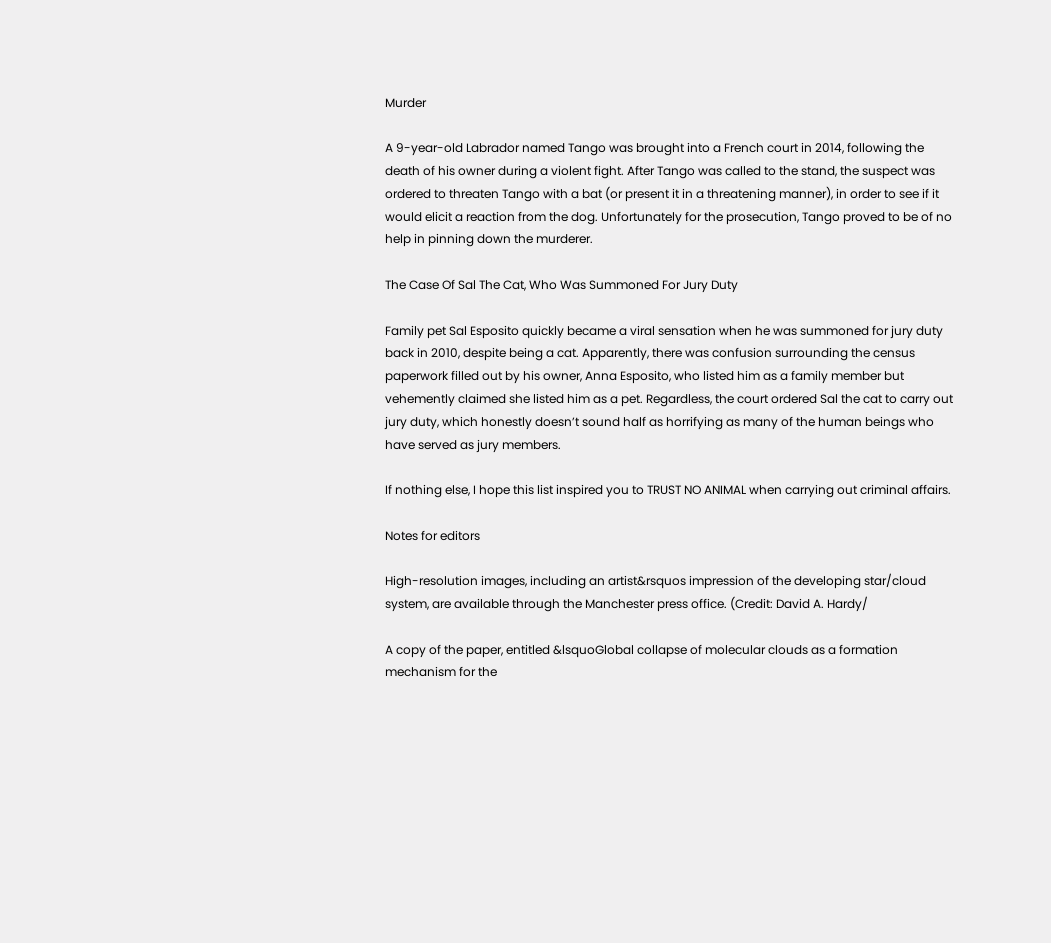Murder

A 9-year-old Labrador named Tango was brought into a French court in 2014, following the death of his owner during a violent fight. After Tango was called to the stand, the suspect was ordered to threaten Tango with a bat (or present it in a threatening manner), in order to see if it would elicit a reaction from the dog. Unfortunately for the prosecution, Tango proved to be of no help in pinning down the murderer.

The Case Of Sal The Cat, Who Was Summoned For Jury Duty

Family pet Sal Esposito quickly became a viral sensation when he was summoned for jury duty back in 2010, despite being a cat. Apparently, there was confusion surrounding the census paperwork filled out by his owner, Anna Esposito, who listed him as a family member but vehemently claimed she listed him as a pet. Regardless, the court ordered Sal the cat to carry out jury duty, which honestly doesn’t sound half as horrifying as many of the human beings who have served as jury members.

If nothing else, I hope this list inspired you to TRUST NO ANIMAL when carrying out criminal affairs.

Notes for editors

High-resolution images, including an artist&rsquos impression of the developing star/cloud system, are available through the Manchester press office. (Credit: David A. Hardy/

A copy of the paper, entitled &lsquoGlobal collapse of molecular clouds as a formation mechanism for the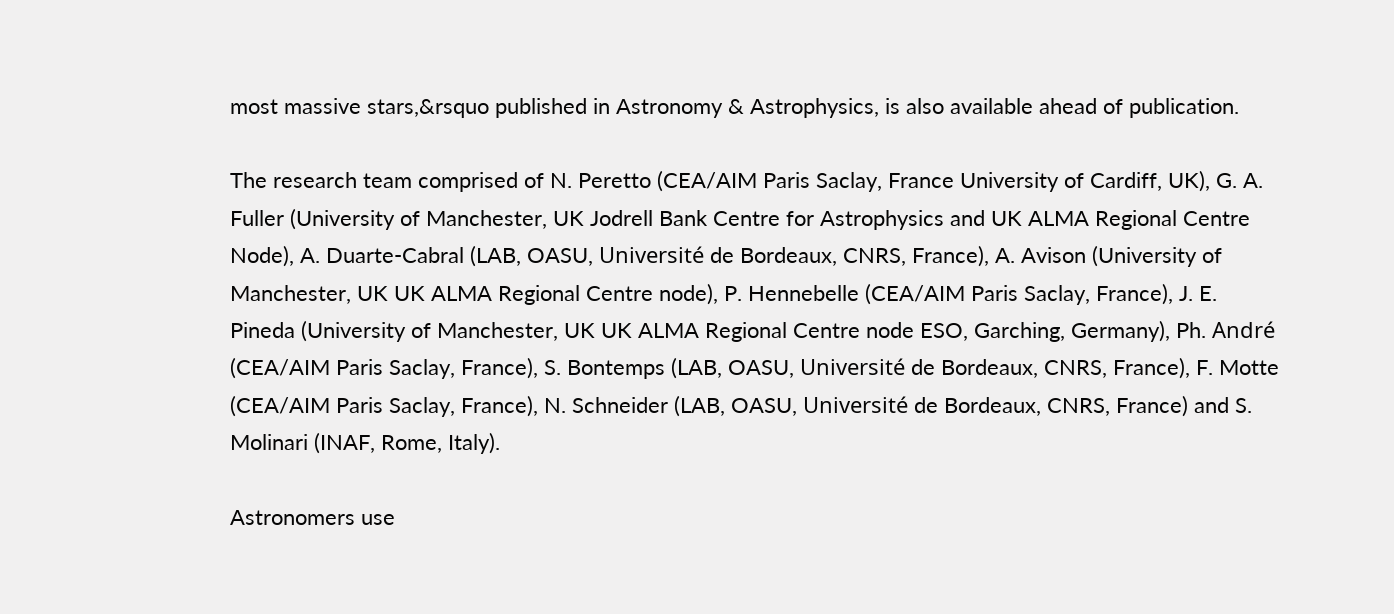most massive stars,&rsquo published in Astronomy & Astrophysics, is also available ahead of publication.

The research team comprised of N. Peretto (CEA/AIM Paris Saclay, France University of Cardiff, UK), G. A. Fuller (University of Manchester, UK Jodrell Bank Centre for Astrophysics and UK ALMA Regional Centre Node), A. Duarte-Cabral (LAB, OASU, Université de Bordeaux, CNRS, France), A. Avison (University of Manchester, UK UK ALMA Regional Centre node), P. Hennebelle (CEA/AIM Paris Saclay, France), J. E. Pineda (University of Manchester, UK UK ALMA Regional Centre node ESO, Garching, Germany), Ph. André (CEA/AIM Paris Saclay, France), S. Bontemps (LAB, OASU, Université de Bordeaux, CNRS, France), F. Motte (CEA/AIM Paris Saclay, France), N. Schneider (LAB, OASU, Université de Bordeaux, CNRS, France) and S. Molinari (INAF, Rome, Italy).

Astronomers use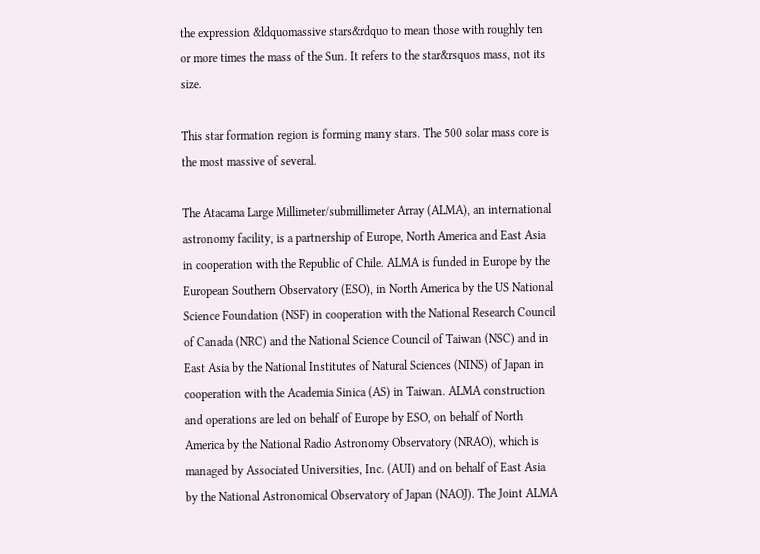the expression &ldquomassive stars&rdquo to mean those with roughly ten or more times the mass of the Sun. It refers to the star&rsquos mass, not its size.

This star formation region is forming many stars. The 500 solar mass core is the most massive of several.

The Atacama Large Millimeter/submillimeter Array (ALMA), an international astronomy facility, is a partnership of Europe, North America and East Asia in cooperation with the Republic of Chile. ALMA is funded in Europe by the European Southern Observatory (ESO), in North America by the US National Science Foundation (NSF) in cooperation with the National Research Council of Canada (NRC) and the National Science Council of Taiwan (NSC) and in East Asia by the National Institutes of Natural Sciences (NINS) of Japan in cooperation with the Academia Sinica (AS) in Taiwan. ALMA construction and operations are led on behalf of Europe by ESO, on behalf of North America by the National Radio Astronomy Observatory (NRAO), which is managed by Associated Universities, Inc. (AUI) and on behalf of East Asia by the National Astronomical Observatory of Japan (NAOJ). The Joint ALMA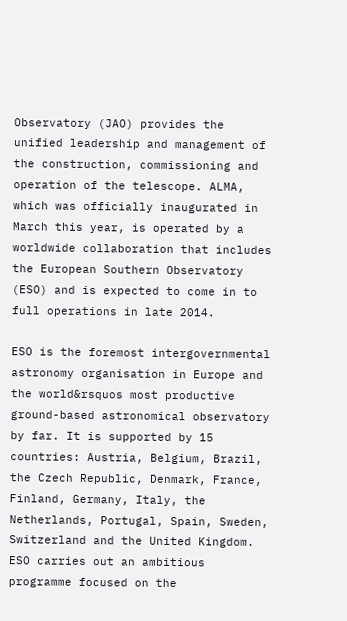Observatory (JAO) provides the unified leadership and management of the construction, commissioning and operation of the telescope. ALMA, which was officially inaugurated in March this year, is operated by a worldwide collaboration that includes the European Southern Observatory (ESO) and is expected to come in to full operations in late 2014.

ESO is the foremost intergovernmental astronomy organisation in Europe and the world&rsquos most productive ground-based astronomical observatory by far. It is supported by 15 countries: Austria, Belgium, Brazil, the Czech Republic, Denmark, France, Finland, Germany, Italy, the Netherlands, Portugal, Spain, Sweden, Switzerland and the United Kingdom. ESO carries out an ambitious programme focused on the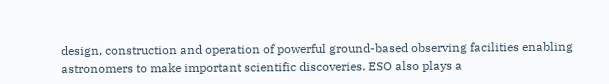design, construction and operation of powerful ground-based observing facilities enabling astronomers to make important scientific discoveries. ESO also plays a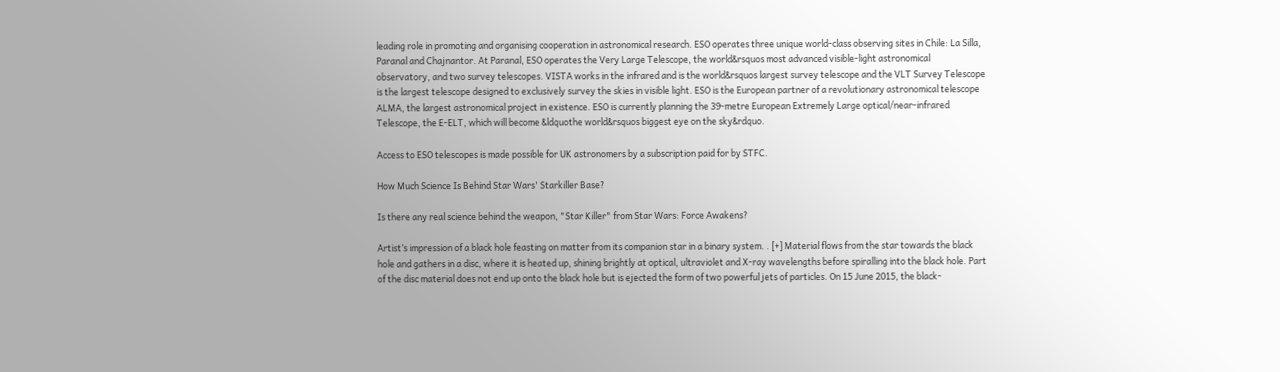leading role in promoting and organising cooperation in astronomical research. ESO operates three unique world-class observing sites in Chile: La Silla, Paranal and Chajnantor. At Paranal, ESO operates the Very Large Telescope, the world&rsquos most advanced visible-light astronomical observatory, and two survey telescopes. VISTA works in the infrared and is the world&rsquos largest survey telescope and the VLT Survey Telescope is the largest telescope designed to exclusively survey the skies in visible light. ESO is the European partner of a revolutionary astronomical telescope ALMA, the largest astronomical project in existence. ESO is currently planning the 39-metre European Extremely Large optical/near-infrared Telescope, the E-ELT, which will become &ldquothe world&rsquos biggest eye on the sky&rdquo.

Access to ESO telescopes is made possible for UK astronomers by a subscription paid for by STFC.

How Much Science Is Behind Star Wars' Starkiller Base?

Is there any real science behind the weapon, "Star Killer" from Star Wars: Force Awakens?

Artist’s impression of a black hole feasting on matter from its companion star in a binary system. . [+] Material flows from the star towards the black hole and gathers in a disc, where it is heated up, shining brightly at optical, ultraviolet and X-ray wavelengths before spiralling into the black hole. Part of the disc material does not end up onto the black hole but is ejected the form of two powerful jets of particles. On 15 June 2015, the black-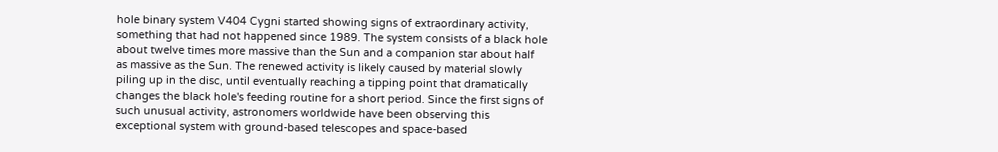hole binary system V404 Cygni started showing signs of extraordinary activity, something that had not happened since 1989. The system consists of a black hole about twelve times more massive than the Sun and a companion star about half as massive as the Sun. The renewed activity is likely caused by material slowly piling up in the disc, until eventually reaching a tipping point that dramatically changes the black hole's feeding routine for a short period. Since the first signs of such unusual activity, astronomers worldwide have been observing this exceptional system with ground-based telescopes and space-based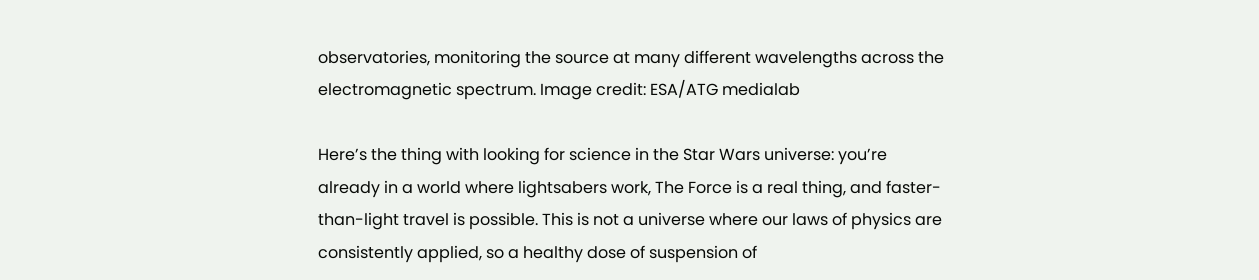observatories, monitoring the source at many different wavelengths across the electromagnetic spectrum. Image credit: ESA/ATG medialab

Here’s the thing with looking for science in the Star Wars universe: you’re already in a world where lightsabers work, The Force is a real thing, and faster-than-light travel is possible. This is not a universe where our laws of physics are consistently applied, so a healthy dose of suspension of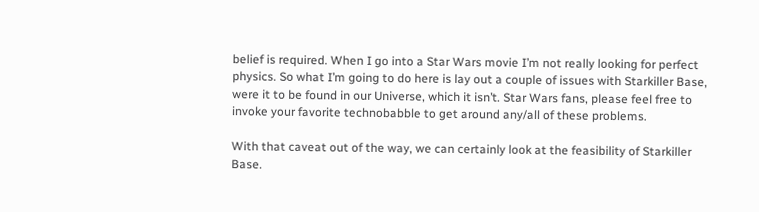belief is required. When I go into a Star Wars movie I’m not really looking for perfect physics. So what I’m going to do here is lay out a couple of issues with Starkiller Base, were it to be found in our Universe, which it isn’t. Star Wars fans, please feel free to invoke your favorite technobabble to get around any/all of these problems.

With that caveat out of the way, we can certainly look at the feasibility of Starkiller Base.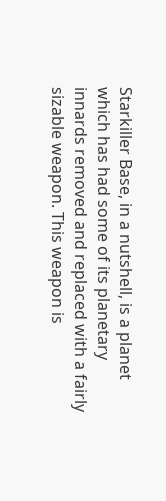Starkiller Base, in a nutshell, is a planet which has had some of its planetary innards removed and replaced with a fairly sizable weapon. This weapon is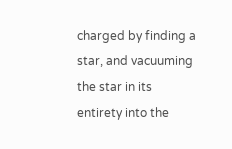charged by finding a star, and vacuuming the star in its entirety into the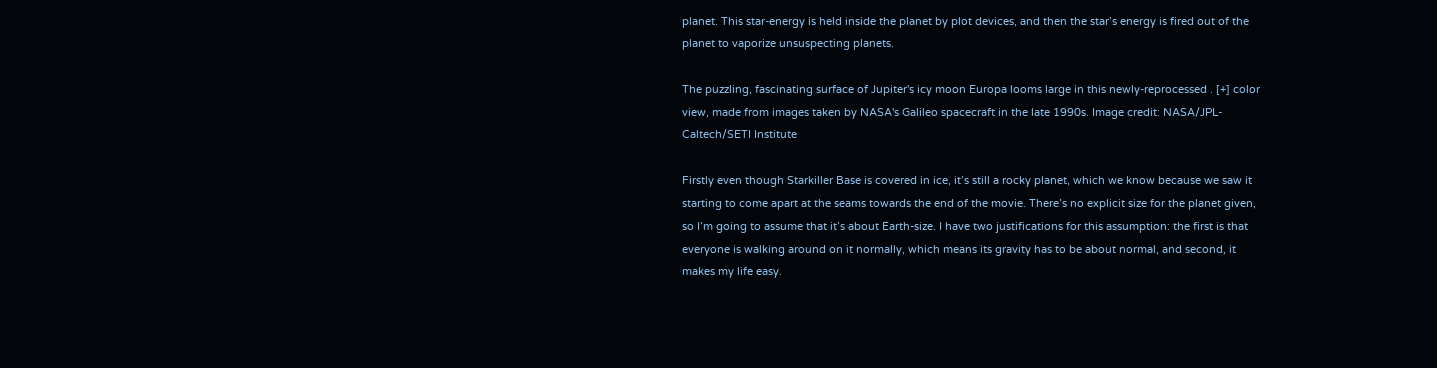planet. This star-energy is held inside the planet by plot devices, and then the star’s energy is fired out of the planet to vaporize unsuspecting planets.

The puzzling, fascinating surface of Jupiter's icy moon Europa looms large in this newly-reprocessed . [+] color view, made from images taken by NASA's Galileo spacecraft in the late 1990s. Image credit: NASA/JPL-Caltech/SETI Institute

Firstly even though Starkiller Base is covered in ice, it’s still a rocky planet, which we know because we saw it starting to come apart at the seams towards the end of the movie. There’s no explicit size for the planet given, so I’m going to assume that it’s about Earth-size. I have two justifications for this assumption: the first is that everyone is walking around on it normally, which means its gravity has to be about normal, and second, it makes my life easy.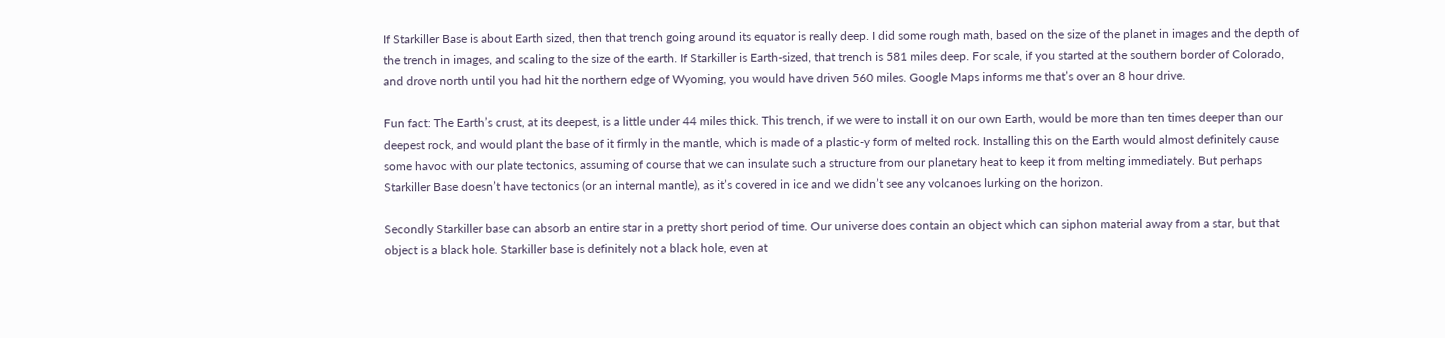If Starkiller Base is about Earth sized, then that trench going around its equator is really deep. I did some rough math, based on the size of the planet in images and the depth of the trench in images, and scaling to the size of the earth. If Starkiller is Earth-sized, that trench is 581 miles deep. For scale, if you started at the southern border of Colorado, and drove north until you had hit the northern edge of Wyoming, you would have driven 560 miles. Google Maps informs me that’s over an 8 hour drive.

Fun fact: The Earth’s crust, at its deepest, is a little under 44 miles thick. This trench, if we were to install it on our own Earth, would be more than ten times deeper than our deepest rock, and would plant the base of it firmly in the mantle, which is made of a plastic-y form of melted rock. Installing this on the Earth would almost definitely cause some havoc with our plate tectonics, assuming of course that we can insulate such a structure from our planetary heat to keep it from melting immediately. But perhaps Starkiller Base doesn’t have tectonics (or an internal mantle), as it’s covered in ice and we didn’t see any volcanoes lurking on the horizon.

Secondly Starkiller base can absorb an entire star in a pretty short period of time. Our universe does contain an object which can siphon material away from a star, but that object is a black hole. Starkiller base is definitely not a black hole, even at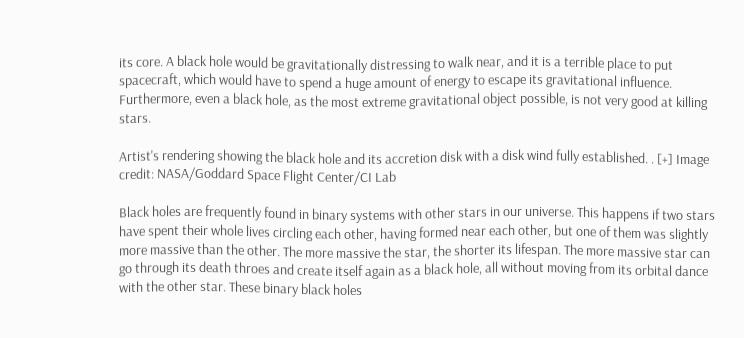its core. A black hole would be gravitationally distressing to walk near, and it is a terrible place to put spacecraft, which would have to spend a huge amount of energy to escape its gravitational influence. Furthermore, even a black hole, as the most extreme gravitational object possible, is not very good at killing stars.

Artist's rendering showing the black hole and its accretion disk with a disk wind fully established. . [+] Image credit: NASA/Goddard Space Flight Center/CI Lab

Black holes are frequently found in binary systems with other stars in our universe. This happens if two stars have spent their whole lives circling each other, having formed near each other, but one of them was slightly more massive than the other. The more massive the star, the shorter its lifespan. The more massive star can go through its death throes and create itself again as a black hole, all without moving from its orbital dance with the other star. These binary black holes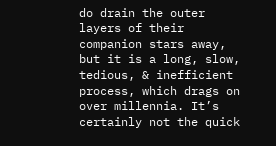do drain the outer layers of their companion stars away, but it is a long, slow, tedious, & inefficient process, which drags on over millennia. It’s certainly not the quick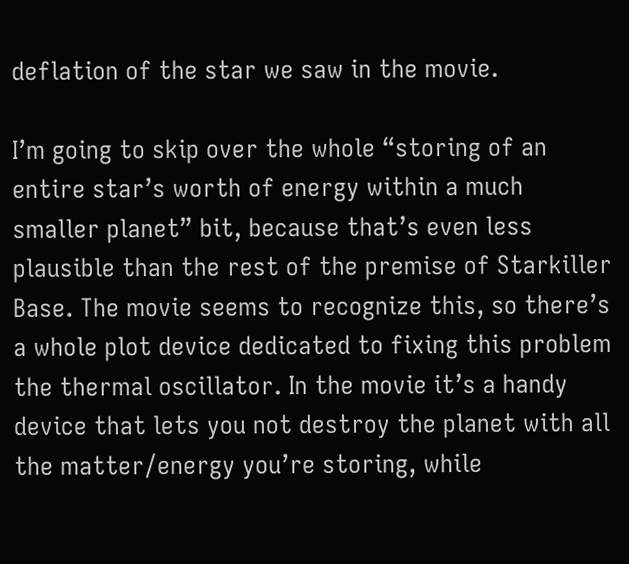deflation of the star we saw in the movie.

I’m going to skip over the whole “storing of an entire star’s worth of energy within a much smaller planet” bit, because that’s even less plausible than the rest of the premise of Starkiller Base. The movie seems to recognize this, so there’s a whole plot device dedicated to fixing this problem the thermal oscillator. In the movie it’s a handy device that lets you not destroy the planet with all the matter/energy you’re storing, while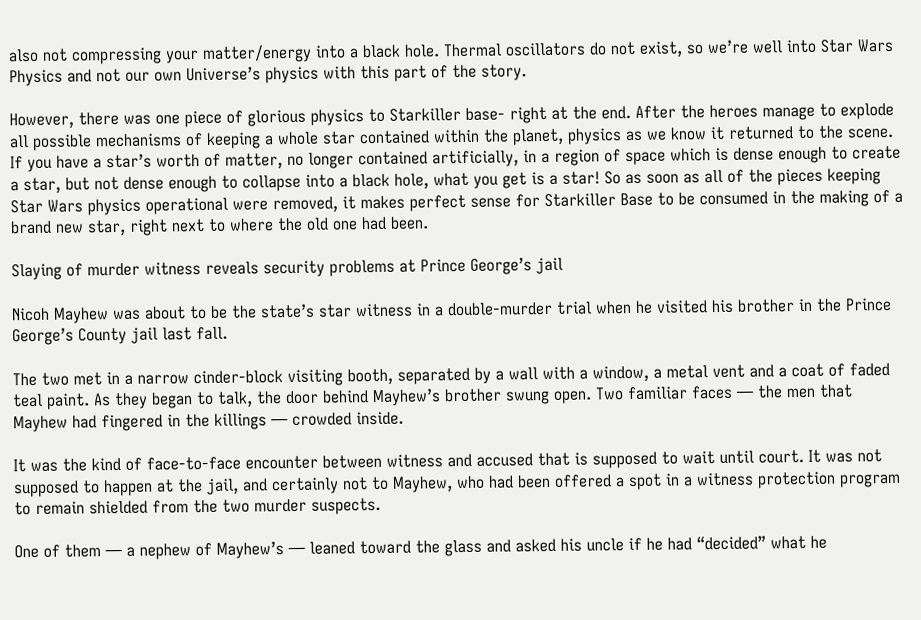also not compressing your matter/energy into a black hole. Thermal oscillators do not exist, so we’re well into Star Wars Physics and not our own Universe’s physics with this part of the story.

However, there was one piece of glorious physics to Starkiller base- right at the end. After the heroes manage to explode all possible mechanisms of keeping a whole star contained within the planet, physics as we know it returned to the scene. If you have a star’s worth of matter, no longer contained artificially, in a region of space which is dense enough to create a star, but not dense enough to collapse into a black hole, what you get is a star! So as soon as all of the pieces keeping Star Wars physics operational were removed, it makes perfect sense for Starkiller Base to be consumed in the making of a brand new star, right next to where the old one had been.

Slaying of murder witness reveals security problems at Prince George’s jail

Nicoh Mayhew was about to be the state’s star witness in a double-murder trial when he visited his brother in the Prince George’s County jail last fall.

The two met in a narrow cinder-block visiting booth, separated by a wall with a window, a metal vent and a coat of faded teal paint. As they began to talk, the door behind Mayhew’s brother swung open. Two familiar faces — the men that Mayhew had fingered in the killings — crowded inside.

It was the kind of face-to-face encounter between witness and accused that is supposed to wait until court. It was not supposed to happen at the jail, and certainly not to Mayhew, who had been offered a spot in a witness protection program to remain shielded from the two murder suspects.

One of them — a nephew of Mayhew’s — leaned toward the glass and asked his uncle if he had “decided” what he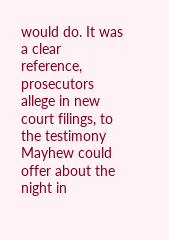would do. It was a clear reference, prosecutors allege in new court filings, to the testimony Mayhew could offer about the night in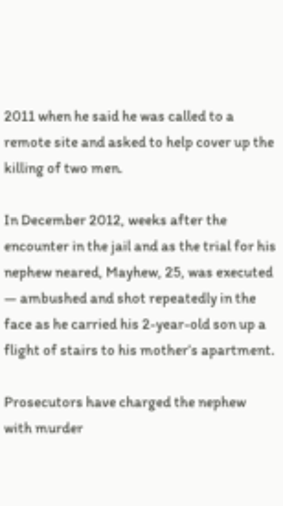2011 when he said he was called to a remote site and asked to help cover up the killing of two men.

In December 2012, weeks after the encounter in the jail and as the trial for his nephew neared, Mayhew, 25, was executed — ambushed and shot repeatedly in the face as he carried his 2-year-old son up a flight of stairs to his mother’s apartment.

Prosecutors have charged the nephew with murder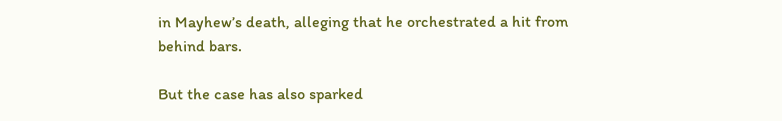in Mayhew’s death, alleging that he orchestrated a hit from behind bars.

But the case has also sparked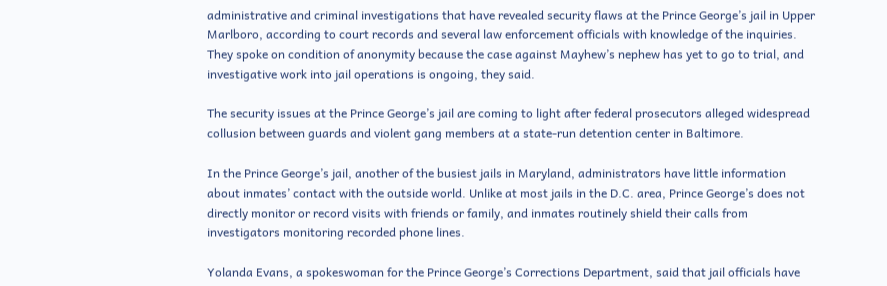administrative and criminal investigations that have revealed security flaws at the Prince George’s jail in Upper Marlboro, according to court records and several law enforcement officials with knowledge of the inquiries. They spoke on condition of anonymity because the case against Mayhew’s nephew has yet to go to trial, and investigative work into jail operations is ongoing, they said.

The security issues at the Prince George’s jail are coming to light after federal prosecutors alleged widespread collusion between guards and violent gang members at a state-run detention center in Baltimore.

In the Prince George’s jail, another of the busiest jails in Maryland, administrators have little information about inmates’ contact with the outside world. Unlike at most jails in the D.C. area, Prince George’s does not directly monitor or record visits with friends or family, and inmates routinely shield their calls from investigators monitoring recorded phone lines.

Yolanda Evans, a spokeswoman for the Prince George’s Corrections Department, said that jail officials have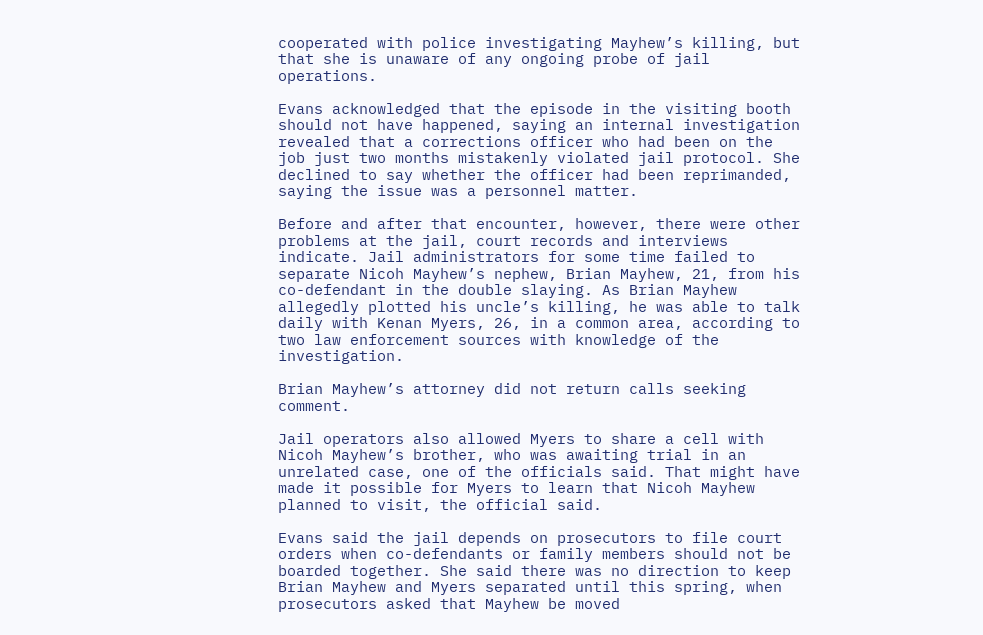cooperated with police investigating Mayhew’s killing, but that she is unaware of any ongoing probe of jail operations.

Evans acknowledged that the episode in the visiting booth should not have happened, saying an internal investigation revealed that a corrections officer who had been on the job just two months mistakenly violated jail protocol. She declined to say whether the officer had been reprimanded, saying the issue was a personnel matter.

Before and after that encounter, however, there were other problems at the jail, court records and interviews indicate. Jail administrators for some time failed to separate Nicoh Mayhew’s nephew, Brian Mayhew, 21, from his co-defendant in the double slaying. As Brian Mayhew allegedly plotted his uncle’s killing, he was able to talk daily with Kenan Myers, 26, in a common area, according to two law enforcement sources with knowledge of the investigation.

Brian Mayhew’s attorney did not return calls seeking comment.

Jail operators also allowed Myers to share a cell with Nicoh Mayhew’s brother, who was awaiting trial in an unrelated case, one of the officials said. That might have made it possible for Myers to learn that Nicoh Mayhew planned to visit, the official said.

Evans said the jail depends on prosecutors to file court orders when co-defendants or family members should not be boarded together. She said there was no direction to keep Brian Mayhew and Myers separated until this spring, when prosecutors asked that Mayhew be moved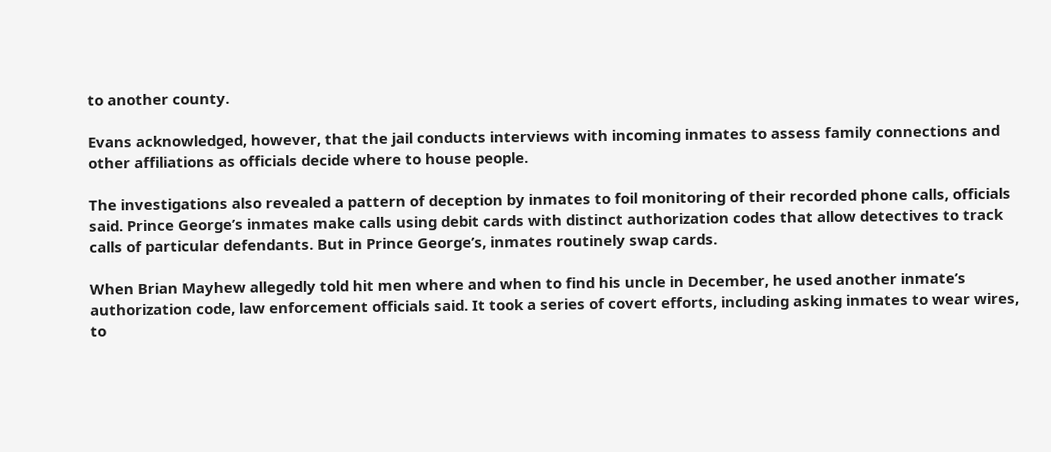to another county.

Evans acknowledged, however, that the jail conducts interviews with incoming inmates to assess family connections and other affiliations as officials decide where to house people.

The investigations also revealed a pattern of deception by inmates to foil monitoring of their recorded phone calls, officials said. Prince George’s inmates make calls using debit cards with distinct authorization codes that allow detectives to track calls of particular defendants. But in Prince George’s, inmates routinely swap cards.

When Brian Mayhew allegedly told hit men where and when to find his uncle in December, he used another inmate’s authorization code, law enforcement officials said. It took a series of covert efforts, including asking inmates to wear wires, to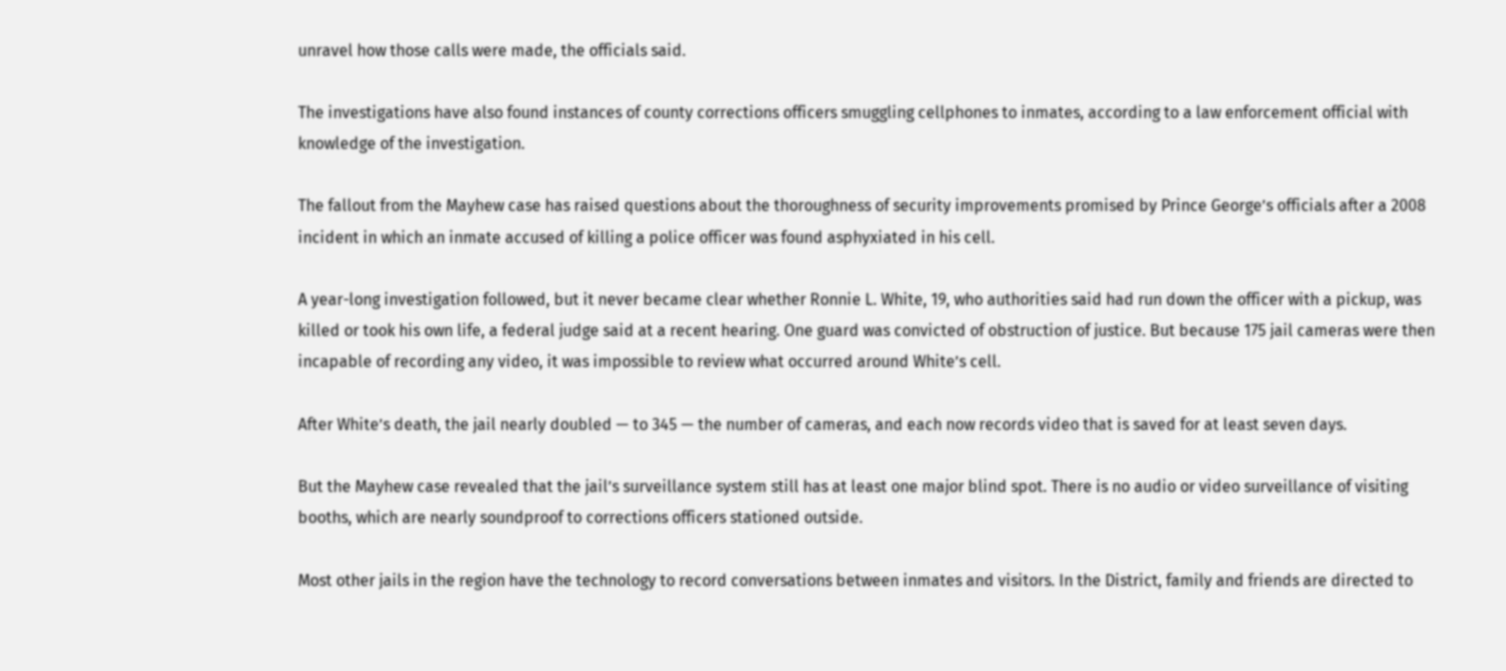unravel how those calls were made, the officials said.

The investigations have also found instances of county corrections officers smuggling cellphones to inmates, according to a law enforcement official with knowledge of the investigation.

The fallout from the Mayhew case has raised questions about the thoroughness of security improvements promised by Prince George’s officials after a 2008 incident in which an inmate accused of killing a police officer was found asphyxiated in his cell.

A year-long investigation followed, but it never became clear whether Ronnie L. White, 19, who authorities said had run down the officer with a pickup, was killed or took his own life, a federal judge said at a recent hearing. One guard was convicted of obstruction of justice. But because 175 jail cameras were then incapable of recording any video, it was impossible to review what occurred around White’s cell.

After White’s death, the jail nearly doubled — to 345 — the number of cameras, and each now records video that is saved for at least seven days.

But the Mayhew case revealed that the jail’s surveillance system still has at least one major blind spot. There is no audio or video surveillance of visiting booths, which are nearly soundproof to corrections officers stationed outside.

Most other jails in the region have the technology to record conversations between inmates and visitors. In the District, family and friends are directed to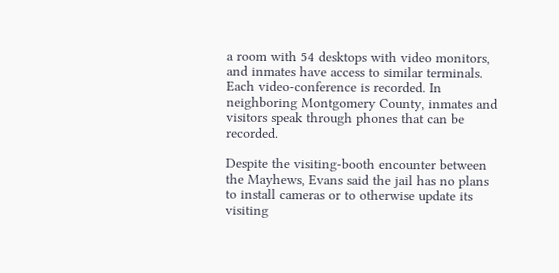a room with 54 desktops with video monitors, and inmates have access to similar terminals. Each video-conference is recorded. In neighboring Montgomery County, inmates and visitors speak through phones that can be recorded.

Despite the visiting-booth encounter between the Mayhews, Evans said the jail has no plans to install cameras or to otherwise update its visiting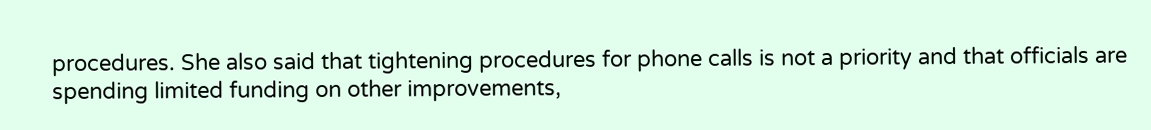procedures. She also said that tightening procedures for phone calls is not a priority and that officials are spending limited funding on other improvements,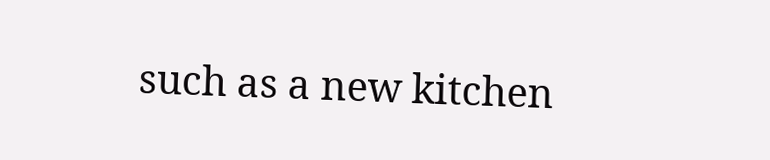such as a new kitchen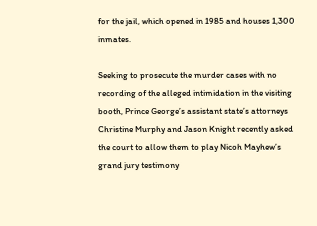for the jail, which opened in 1985 and houses 1,300 inmates.

Seeking to prosecute the murder cases with no recording of the alleged intimidation in the visiting booth, Prince George’s assistant state’s attorneys Christine Murphy and Jason Knight recently asked the court to allow them to play Nicoh Mayhew’s grand jury testimony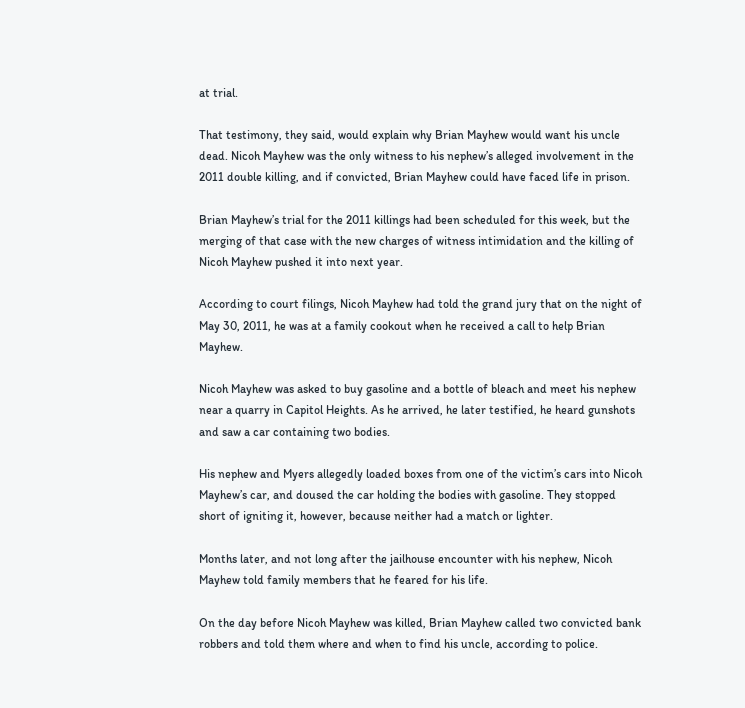at trial.

That testimony, they said, would explain why Brian Mayhew would want his uncle dead. Nicoh Mayhew was the only witness to his nephew’s alleged involvement in the 2011 double killing, and if convicted, Brian Mayhew could have faced life in prison.

Brian Mayhew’s trial for the 2011 killings had been scheduled for this week, but the merging of that case with the new charges of witness intimidation and the killing of Nicoh Mayhew pushed it into next year.

According to court filings, Nicoh Mayhew had told the grand jury that on the night of May 30, 2011, he was at a family cookout when he received a call to help Brian Mayhew.

Nicoh Mayhew was asked to buy gasoline and a bottle of bleach and meet his nephew near a quarry in Capitol Heights. As he arrived, he later testified, he heard gunshots and saw a car containing two bodies.

His nephew and Myers allegedly loaded boxes from one of the victim’s cars into Nicoh Mayhew’s car, and doused the car holding the bodies with gasoline. They stopped short of igniting it, however, because neither had a match or lighter.

Months later, and not long after the jailhouse encounter with his nephew, Nicoh Mayhew told family members that he feared for his life.

On the day before Nicoh Mayhew was killed, Brian Mayhew called two convicted bank robbers and told them where and when to find his uncle, according to police.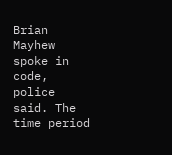Brian Mayhew spoke in code, police said. The time period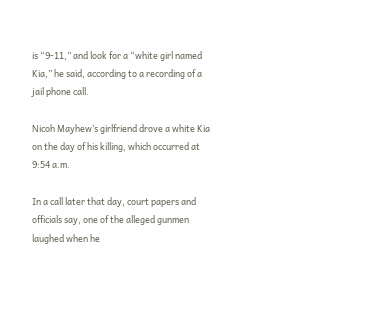is “9-11,” and look for a “white girl named Kia,” he said, according to a recording of a jail phone call.

Nicoh Mayhew’s girlfriend drove a white Kia on the day of his killing, which occurred at 9:54 a.m.

In a call later that day, court papers and officials say, one of the alleged gunmen laughed when he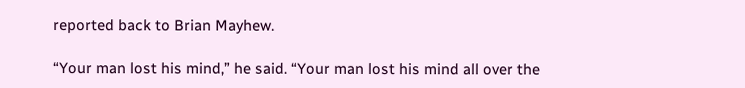reported back to Brian Mayhew.

“Your man lost his mind,” he said. “Your man lost his mind all over the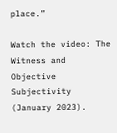place.”

Watch the video: The Witness and Objective Subjectivity (January 2023).